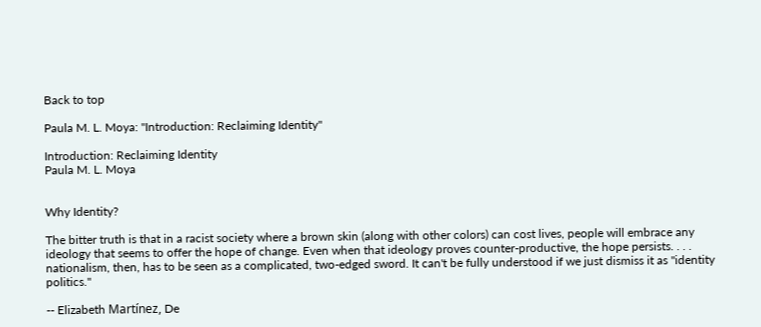Back to top

Paula M. L. Moya: "Introduction: Reclaiming Identity"

Introduction: Reclaiming Identity
Paula M. L. Moya


Why Identity?

The bitter truth is that in a racist society where a brown skin (along with other colors) can cost lives, people will embrace any ideology that seems to offer the hope of change. Even when that ideology proves counter-productive, the hope persists. . . . nationalism, then, has to be seen as a complicated, two-edged sword. It can't be fully understood if we just dismiss it as "identity politics."

-- Elizabeth Martínez, De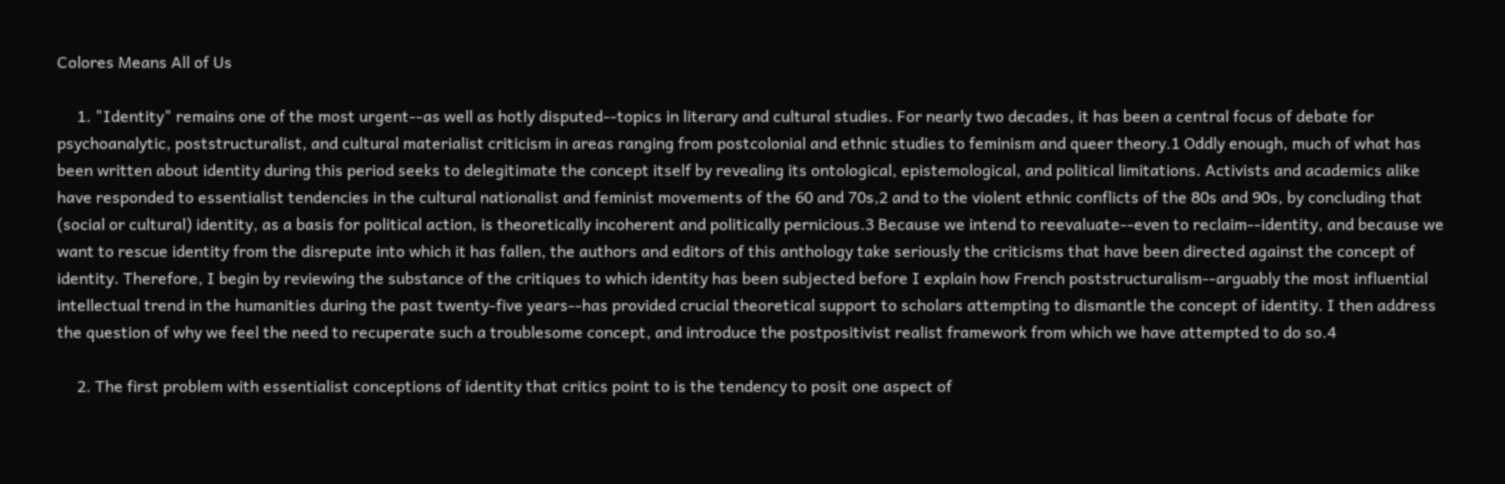Colores Means All of Us

     1. "Identity" remains one of the most urgent--as well as hotly disputed--topics in literary and cultural studies. For nearly two decades, it has been a central focus of debate for psychoanalytic, poststructuralist, and cultural materialist criticism in areas ranging from postcolonial and ethnic studies to feminism and queer theory.1 Oddly enough, much of what has been written about identity during this period seeks to delegitimate the concept itself by revealing its ontological, epistemological, and political limitations. Activists and academics alike have responded to essentialist tendencies in the cultural nationalist and feminist movements of the 60 and 70s,2 and to the violent ethnic conflicts of the 80s and 90s, by concluding that (social or cultural) identity, as a basis for political action, is theoretically incoherent and politically pernicious.3 Because we intend to reevaluate--even to reclaim--identity, and because we want to rescue identity from the disrepute into which it has fallen, the authors and editors of this anthology take seriously the criticisms that have been directed against the concept of identity. Therefore, I begin by reviewing the substance of the critiques to which identity has been subjected before I explain how French poststructuralism--arguably the most influential intellectual trend in the humanities during the past twenty-five years--has provided crucial theoretical support to scholars attempting to dismantle the concept of identity. I then address the question of why we feel the need to recuperate such a troublesome concept, and introduce the postpositivist realist framework from which we have attempted to do so.4

     2. The first problem with essentialist conceptions of identity that critics point to is the tendency to posit one aspect of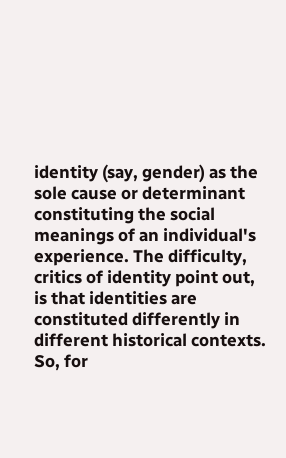identity (say, gender) as the sole cause or determinant constituting the social meanings of an individual's experience. The difficulty, critics of identity point out, is that identities are constituted differently in different historical contexts. So, for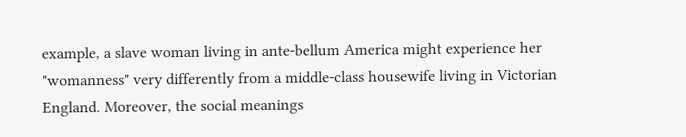example, a slave woman living in ante-bellum America might experience her "womanness" very differently from a middle-class housewife living in Victorian England. Moreover, the social meanings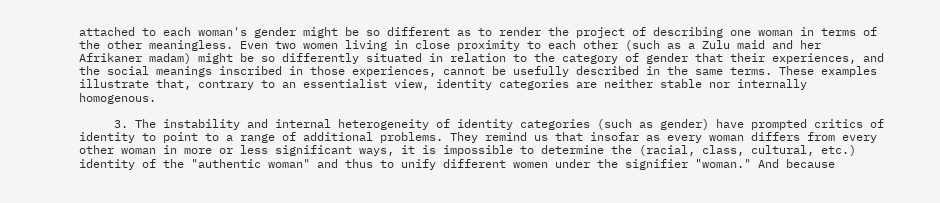attached to each woman's gender might be so different as to render the project of describing one woman in terms of the other meaningless. Even two women living in close proximity to each other (such as a Zulu maid and her Afrikaner madam) might be so differently situated in relation to the category of gender that their experiences, and the social meanings inscribed in those experiences, cannot be usefully described in the same terms. These examples illustrate that, contrary to an essentialist view, identity categories are neither stable nor internally homogenous.

     3. The instability and internal heterogeneity of identity categories (such as gender) have prompted critics of identity to point to a range of additional problems. They remind us that insofar as every woman differs from every other woman in more or less significant ways, it is impossible to determine the (racial, class, cultural, etc.) identity of the "authentic woman" and thus to unify different women under the signifier "woman." And because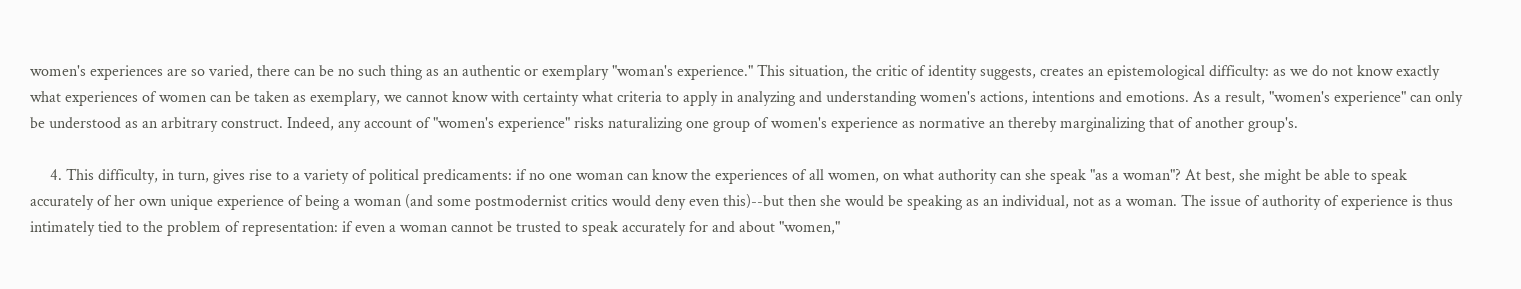women's experiences are so varied, there can be no such thing as an authentic or exemplary "woman's experience." This situation, the critic of identity suggests, creates an epistemological difficulty: as we do not know exactly what experiences of women can be taken as exemplary, we cannot know with certainty what criteria to apply in analyzing and understanding women's actions, intentions and emotions. As a result, "women's experience" can only be understood as an arbitrary construct. Indeed, any account of "women's experience" risks naturalizing one group of women's experience as normative an thereby marginalizing that of another group's.

     4. This difficulty, in turn, gives rise to a variety of political predicaments: if no one woman can know the experiences of all women, on what authority can she speak "as a woman"? At best, she might be able to speak accurately of her own unique experience of being a woman (and some postmodernist critics would deny even this)--but then she would be speaking as an individual, not as a woman. The issue of authority of experience is thus intimately tied to the problem of representation: if even a woman cannot be trusted to speak accurately for and about "women,"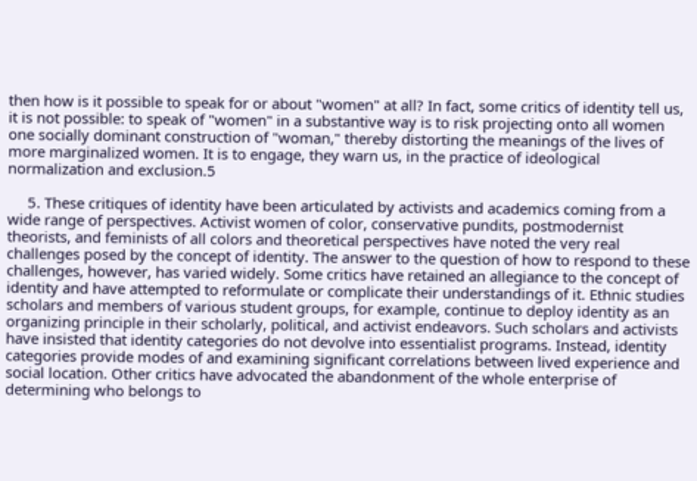then how is it possible to speak for or about "women" at all? In fact, some critics of identity tell us, it is not possible: to speak of "women" in a substantive way is to risk projecting onto all women one socially dominant construction of "woman," thereby distorting the meanings of the lives of more marginalized women. It is to engage, they warn us, in the practice of ideological normalization and exclusion.5

     5. These critiques of identity have been articulated by activists and academics coming from a wide range of perspectives. Activist women of color, conservative pundits, postmodernist theorists, and feminists of all colors and theoretical perspectives have noted the very real challenges posed by the concept of identity. The answer to the question of how to respond to these challenges, however, has varied widely. Some critics have retained an allegiance to the concept of identity and have attempted to reformulate or complicate their understandings of it. Ethnic studies scholars and members of various student groups, for example, continue to deploy identity as an organizing principle in their scholarly, political, and activist endeavors. Such scholars and activists have insisted that identity categories do not devolve into essentialist programs. Instead, identity categories provide modes of and examining significant correlations between lived experience and social location. Other critics have advocated the abandonment of the whole enterprise of determining who belongs to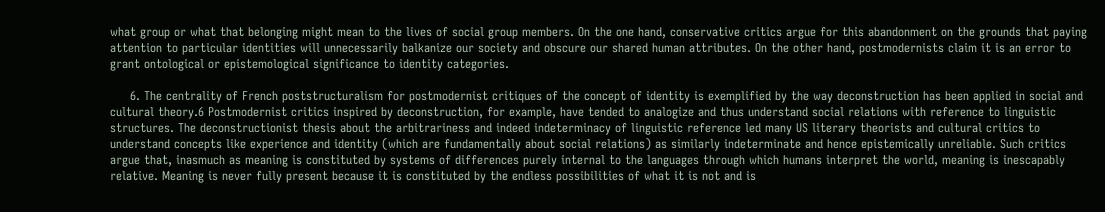what group or what that belonging might mean to the lives of social group members. On the one hand, conservative critics argue for this abandonment on the grounds that paying attention to particular identities will unnecessarily balkanize our society and obscure our shared human attributes. On the other hand, postmodernists claim it is an error to grant ontological or epistemological significance to identity categories.

     6. The centrality of French poststructuralism for postmodernist critiques of the concept of identity is exemplified by the way deconstruction has been applied in social and cultural theory.6 Postmodernist critics inspired by deconstruction, for example, have tended to analogize and thus understand social relations with reference to linguistic structures. The deconstructionist thesis about the arbitrariness and indeed indeterminacy of linguistic reference led many US literary theorists and cultural critics to understand concepts like experience and identity (which are fundamentally about social relations) as similarly indeterminate and hence epistemically unreliable. Such critics argue that, inasmuch as meaning is constituted by systems of differences purely internal to the languages through which humans interpret the world, meaning is inescapably relative. Meaning is never fully present because it is constituted by the endless possibilities of what it is not and is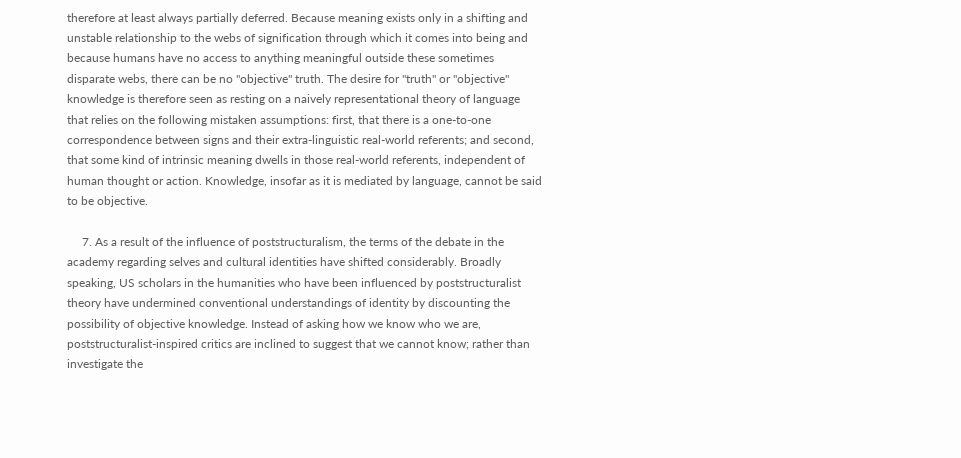therefore at least always partially deferred. Because meaning exists only in a shifting and unstable relationship to the webs of signification through which it comes into being and because humans have no access to anything meaningful outside these sometimes disparate webs, there can be no "objective" truth. The desire for "truth" or "objective" knowledge is therefore seen as resting on a naively representational theory of language that relies on the following mistaken assumptions: first, that there is a one-to-one correspondence between signs and their extra-linguistic real-world referents; and second, that some kind of intrinsic meaning dwells in those real-world referents, independent of human thought or action. Knowledge, insofar as it is mediated by language, cannot be said to be objective.

     7. As a result of the influence of poststructuralism, the terms of the debate in the academy regarding selves and cultural identities have shifted considerably. Broadly speaking, US scholars in the humanities who have been influenced by poststructuralist theory have undermined conventional understandings of identity by discounting the possibility of objective knowledge. Instead of asking how we know who we are, poststructuralist-inspired critics are inclined to suggest that we cannot know; rather than investigate the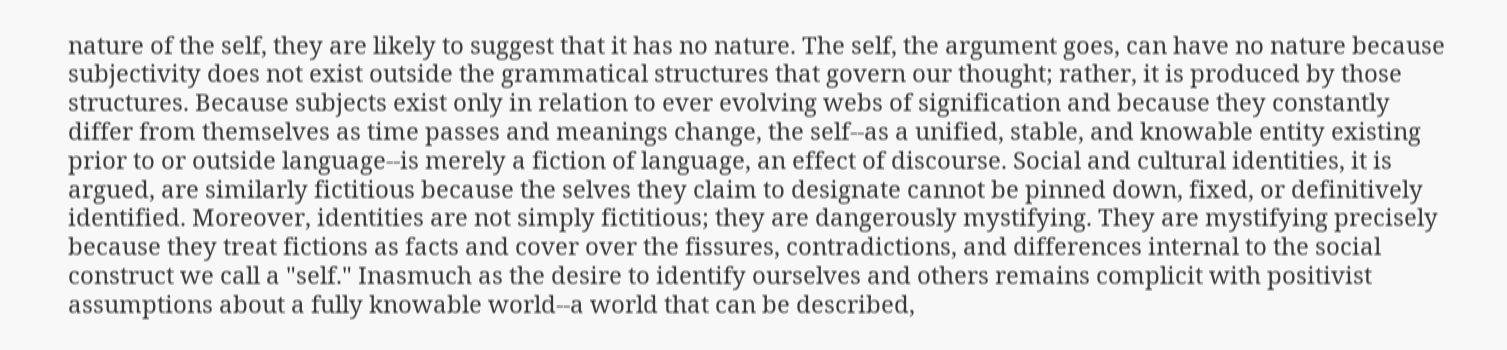nature of the self, they are likely to suggest that it has no nature. The self, the argument goes, can have no nature because subjectivity does not exist outside the grammatical structures that govern our thought; rather, it is produced by those structures. Because subjects exist only in relation to ever evolving webs of signification and because they constantly differ from themselves as time passes and meanings change, the self--as a unified, stable, and knowable entity existing prior to or outside language--is merely a fiction of language, an effect of discourse. Social and cultural identities, it is argued, are similarly fictitious because the selves they claim to designate cannot be pinned down, fixed, or definitively identified. Moreover, identities are not simply fictitious; they are dangerously mystifying. They are mystifying precisely because they treat fictions as facts and cover over the fissures, contradictions, and differences internal to the social construct we call a "self." Inasmuch as the desire to identify ourselves and others remains complicit with positivist assumptions about a fully knowable world--a world that can be described,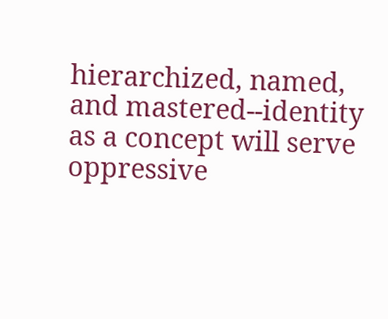hierarchized, named, and mastered--identity as a concept will serve oppressive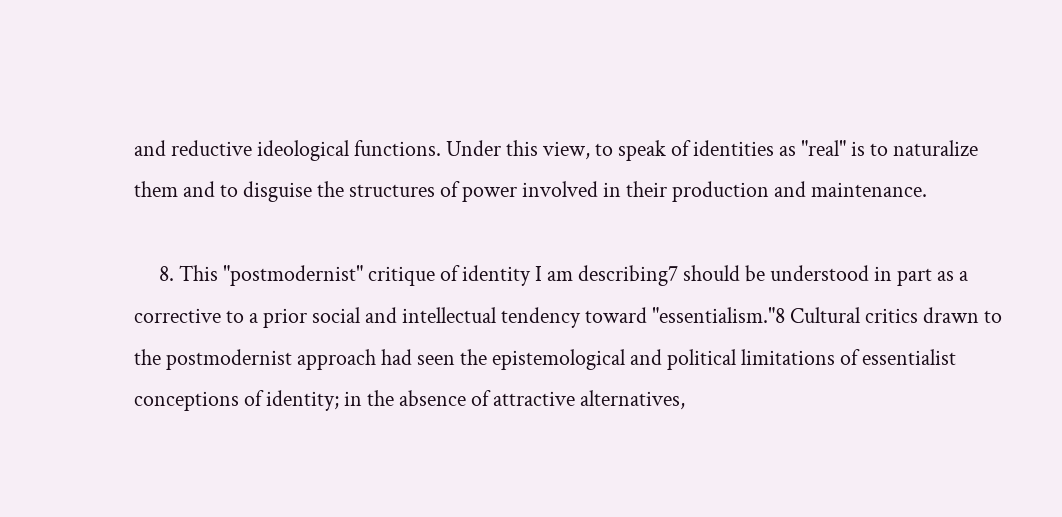and reductive ideological functions. Under this view, to speak of identities as "real" is to naturalize them and to disguise the structures of power involved in their production and maintenance.

     8. This "postmodernist" critique of identity I am describing7 should be understood in part as a corrective to a prior social and intellectual tendency toward "essentialism."8 Cultural critics drawn to the postmodernist approach had seen the epistemological and political limitations of essentialist conceptions of identity; in the absence of attractive alternatives,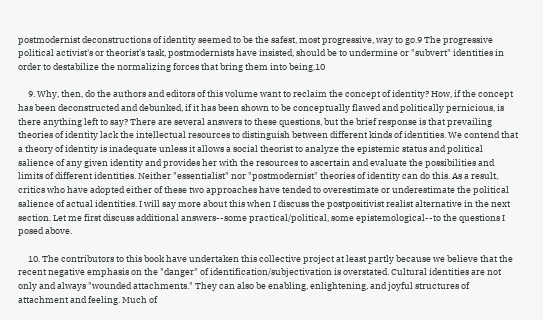postmodernist deconstructions of identity seemed to be the safest, most progressive, way to go.9 The progressive political activist's or theorist's task, postmodernists have insisted, should be to undermine or "subvert" identities in order to destabilize the normalizing forces that bring them into being.10

     9. Why, then, do the authors and editors of this volume want to reclaim the concept of identity? How, if the concept has been deconstructed and debunked, if it has been shown to be conceptually flawed and politically pernicious, is there anything left to say? There are several answers to these questions, but the brief response is that prevailing theories of identity lack the intellectual resources to distinguish between different kinds of identities. We contend that a theory of identity is inadequate unless it allows a social theorist to analyze the epistemic status and political salience of any given identity and provides her with the resources to ascertain and evaluate the possibilities and limits of different identities. Neither "essentialist" nor "postmodernist" theories of identity can do this. As a result, critics who have adopted either of these two approaches have tended to overestimate or underestimate the political salience of actual identities. I will say more about this when I discuss the postpositivist realist alternative in the next section. Let me first discuss additional answers--some practical/political, some epistemological--to the questions I posed above.

     10. The contributors to this book have undertaken this collective project at least partly because we believe that the recent negative emphasis on the "danger" of identification/subjectivation is overstated. Cultural identities are not only and always "wounded attachments." They can also be enabling, enlightening, and joyful structures of attachment and feeling. Much of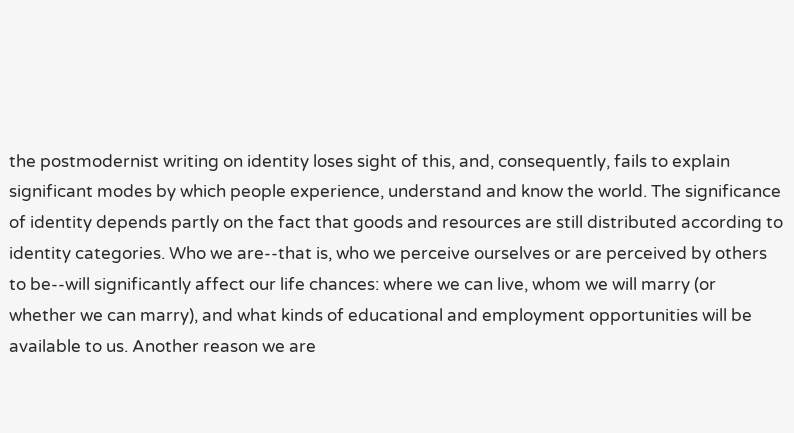the postmodernist writing on identity loses sight of this, and, consequently, fails to explain significant modes by which people experience, understand and know the world. The significance of identity depends partly on the fact that goods and resources are still distributed according to identity categories. Who we are--that is, who we perceive ourselves or are perceived by others to be--will significantly affect our life chances: where we can live, whom we will marry (or whether we can marry), and what kinds of educational and employment opportunities will be available to us. Another reason we are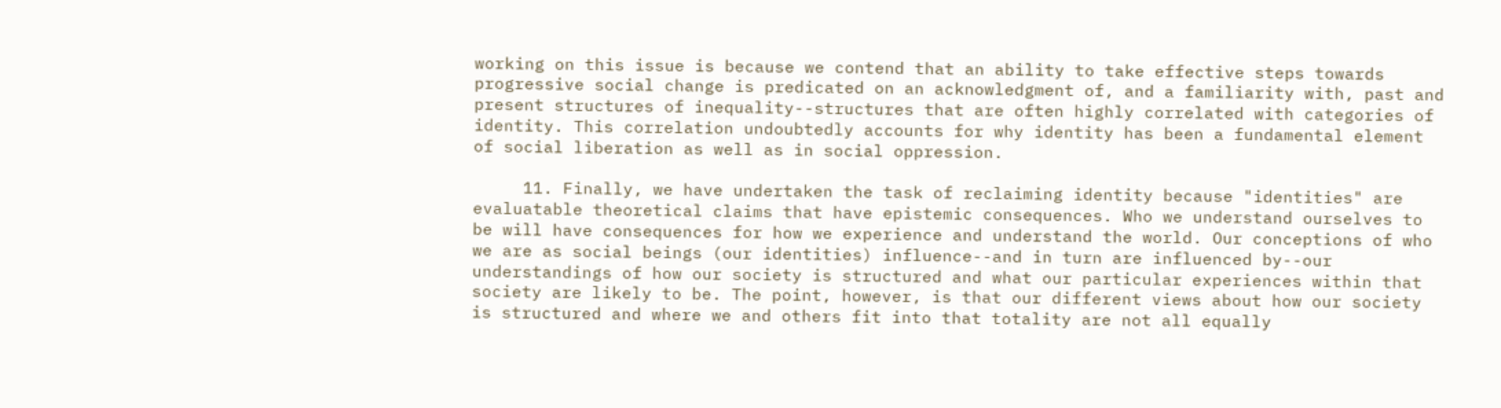working on this issue is because we contend that an ability to take effective steps towards progressive social change is predicated on an acknowledgment of, and a familiarity with, past and present structures of inequality--structures that are often highly correlated with categories of identity. This correlation undoubtedly accounts for why identity has been a fundamental element of social liberation as well as in social oppression.

     11. Finally, we have undertaken the task of reclaiming identity because "identities" are evaluatable theoretical claims that have epistemic consequences. Who we understand ourselves to be will have consequences for how we experience and understand the world. Our conceptions of who we are as social beings (our identities) influence--and in turn are influenced by--our understandings of how our society is structured and what our particular experiences within that society are likely to be. The point, however, is that our different views about how our society is structured and where we and others fit into that totality are not all equally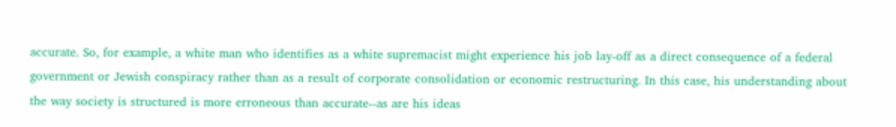accurate. So, for example, a white man who identifies as a white supremacist might experience his job lay-off as a direct consequence of a federal government or Jewish conspiracy rather than as a result of corporate consolidation or economic restructuring. In this case, his understanding about the way society is structured is more erroneous than accurate--as are his ideas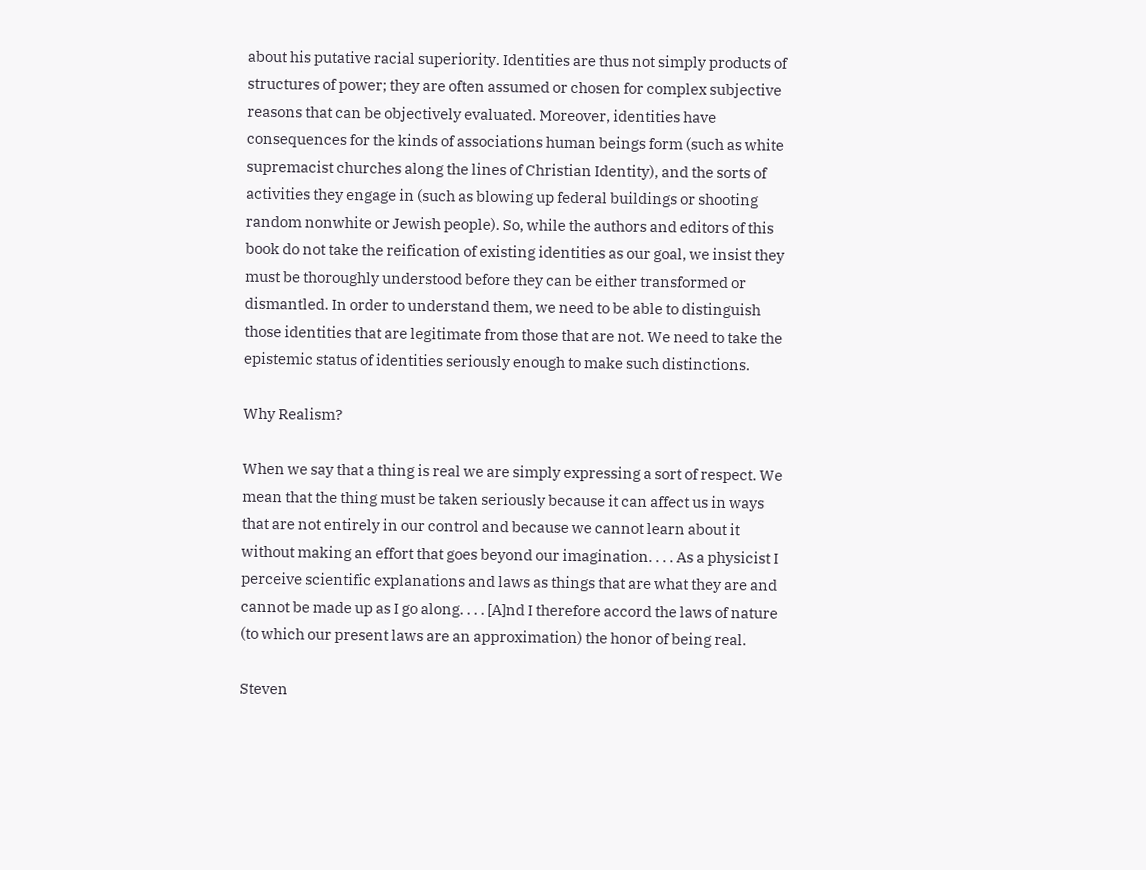about his putative racial superiority. Identities are thus not simply products of structures of power; they are often assumed or chosen for complex subjective reasons that can be objectively evaluated. Moreover, identities have consequences for the kinds of associations human beings form (such as white supremacist churches along the lines of Christian Identity), and the sorts of activities they engage in (such as blowing up federal buildings or shooting random nonwhite or Jewish people). So, while the authors and editors of this book do not take the reification of existing identities as our goal, we insist they must be thoroughly understood before they can be either transformed or dismantled. In order to understand them, we need to be able to distinguish those identities that are legitimate from those that are not. We need to take the epistemic status of identities seriously enough to make such distinctions.

Why Realism?

When we say that a thing is real we are simply expressing a sort of respect. We mean that the thing must be taken seriously because it can affect us in ways that are not entirely in our control and because we cannot learn about it without making an effort that goes beyond our imagination. . . . As a physicist I perceive scientific explanations and laws as things that are what they are and cannot be made up as I go along. . . . [A]nd I therefore accord the laws of nature (to which our present laws are an approximation) the honor of being real.

Steven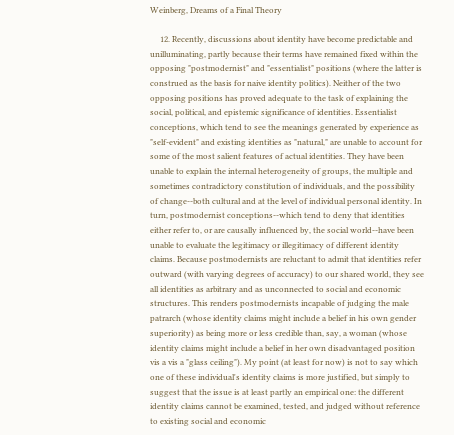Weinberg, Dreams of a Final Theory

     12. Recently, discussions about identity have become predictable and unilluminating, partly because their terms have remained fixed within the opposing "postmodernist" and "essentialist" positions (where the latter is construed as the basis for naive identity politics). Neither of the two opposing positions has proved adequate to the task of explaining the social, political, and epistemic significance of identities. Essentialist conceptions, which tend to see the meanings generated by experience as "self-evident" and existing identities as "natural," are unable to account for some of the most salient features of actual identities. They have been unable to explain the internal heterogeneity of groups, the multiple and sometimes contradictory constitution of individuals, and the possibility of change--both cultural and at the level of individual personal identity. In turn, postmodernist conceptions--which tend to deny that identities either refer to, or are causally influenced by, the social world--have been unable to evaluate the legitimacy or illegitimacy of different identity claims. Because postmodernists are reluctant to admit that identities refer outward (with varying degrees of accuracy) to our shared world, they see all identities as arbitrary and as unconnected to social and economic structures. This renders postmodernists incapable of judging the male patrarch (whose identity claims might include a belief in his own gender superiority) as being more or less credible than, say, a woman (whose identity claims might include a belief in her own disadvantaged position vis a vis a "glass ceiling"). My point (at least for now) is not to say which one of these individual's identity claims is more justified, but simply to suggest that the issue is at least partly an empirical one: the different identity claims cannot be examined, tested, and judged without reference to existing social and economic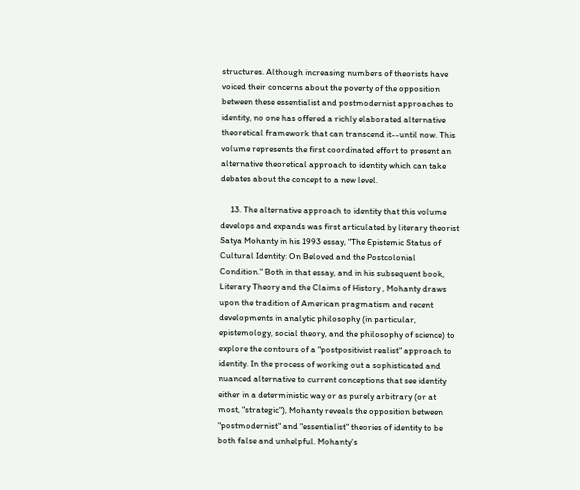structures. Although increasing numbers of theorists have voiced their concerns about the poverty of the opposition between these essentialist and postmodernist approaches to identity, no one has offered a richly elaborated alternative theoretical framework that can transcend it--until now. This volume represents the first coordinated effort to present an alternative theoretical approach to identity which can take debates about the concept to a new level.

     13. The alternative approach to identity that this volume develops and expands was first articulated by literary theorist Satya Mohanty in his 1993 essay, "The Epistemic Status of Cultural Identity: On Beloved and the Postcolonial Condition." Both in that essay, and in his subsequent book, Literary Theory and the Claims of History , Mohanty draws upon the tradition of American pragmatism and recent developments in analytic philosophy (in particular, epistemology, social theory, and the philosophy of science) to explore the contours of a "postpositivist realist" approach to identity. In the process of working out a sophisticated and nuanced alternative to current conceptions that see identity either in a deterministic way or as purely arbitrary (or at most, "strategic"), Mohanty reveals the opposition between "postmodernist" and "essentialist" theories of identity to be both false and unhelpful. Mohanty's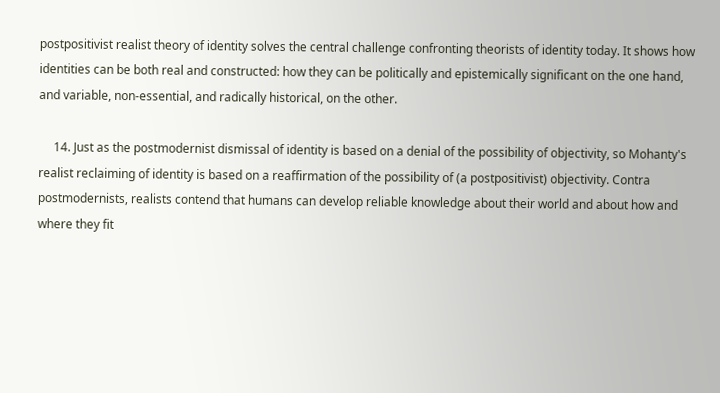postpositivist realist theory of identity solves the central challenge confronting theorists of identity today. It shows how identities can be both real and constructed: how they can be politically and epistemically significant on the one hand, and variable, non-essential, and radically historical, on the other.

     14. Just as the postmodernist dismissal of identity is based on a denial of the possibility of objectivity, so Mohanty's realist reclaiming of identity is based on a reaffirmation of the possibility of (a postpositivist) objectivity. Contra postmodernists, realists contend that humans can develop reliable knowledge about their world and about how and where they fit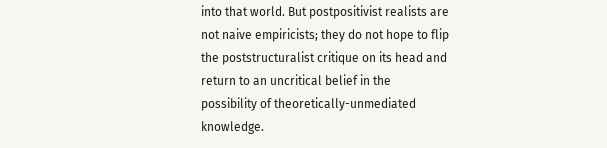into that world. But postpositivist realists are not naive empiricists; they do not hope to flip the poststructuralist critique on its head and return to an uncritical belief in the possibility of theoretically-unmediated knowledge.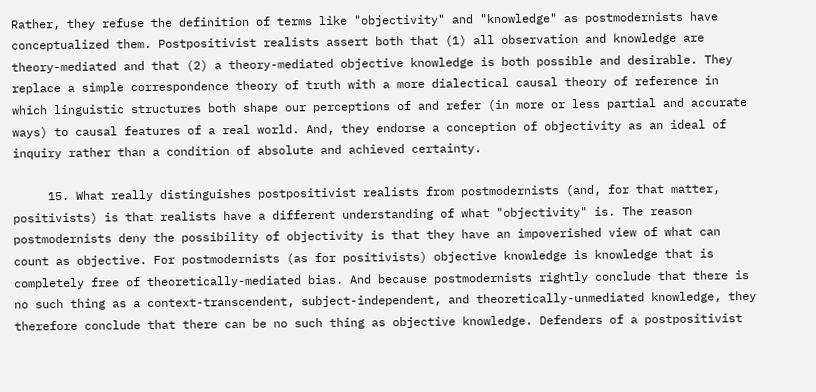Rather, they refuse the definition of terms like "objectivity" and "knowledge" as postmodernists have conceptualized them. Postpositivist realists assert both that (1) all observation and knowledge are theory-mediated and that (2) a theory-mediated objective knowledge is both possible and desirable. They replace a simple correspondence theory of truth with a more dialectical causal theory of reference in which linguistic structures both shape our perceptions of and refer (in more or less partial and accurate ways) to causal features of a real world. And, they endorse a conception of objectivity as an ideal of inquiry rather than a condition of absolute and achieved certainty.

     15. What really distinguishes postpositivist realists from postmodernists (and, for that matter, positivists) is that realists have a different understanding of what "objectivity" is. The reason postmodernists deny the possibility of objectivity is that they have an impoverished view of what can count as objective. For postmodernists (as for positivists) objective knowledge is knowledge that is completely free of theoretically-mediated bias. And because postmodernists rightly conclude that there is no such thing as a context-transcendent, subject-independent, and theoretically-unmediated knowledge, they therefore conclude that there can be no such thing as objective knowledge. Defenders of a postpositivist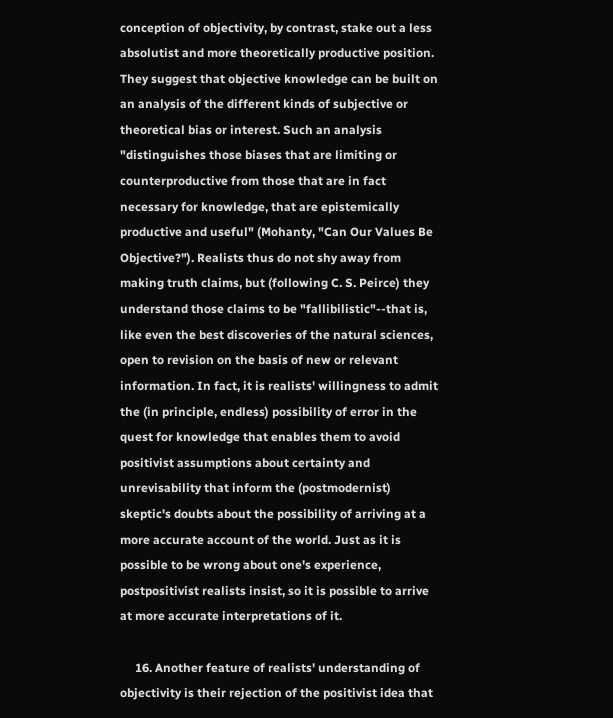conception of objectivity, by contrast, stake out a less absolutist and more theoretically productive position. They suggest that objective knowledge can be built on an analysis of the different kinds of subjective or theoretical bias or interest. Such an analysis "distinguishes those biases that are limiting or counterproductive from those that are in fact necessary for knowledge, that are epistemically productive and useful" (Mohanty, "Can Our Values Be Objective?"). Realists thus do not shy away from making truth claims, but (following C. S. Peirce) they understand those claims to be "fallibilistic"--that is, like even the best discoveries of the natural sciences, open to revision on the basis of new or relevant information. In fact, it is realists' willingness to admit the (in principle, endless) possibility of error in the quest for knowledge that enables them to avoid positivist assumptions about certainty and unrevisability that inform the (postmodernist) skeptic's doubts about the possibility of arriving at a more accurate account of the world. Just as it is possible to be wrong about one's experience, postpositivist realists insist, so it is possible to arrive at more accurate interpretations of it.

     16. Another feature of realists' understanding of objectivity is their rejection of the positivist idea that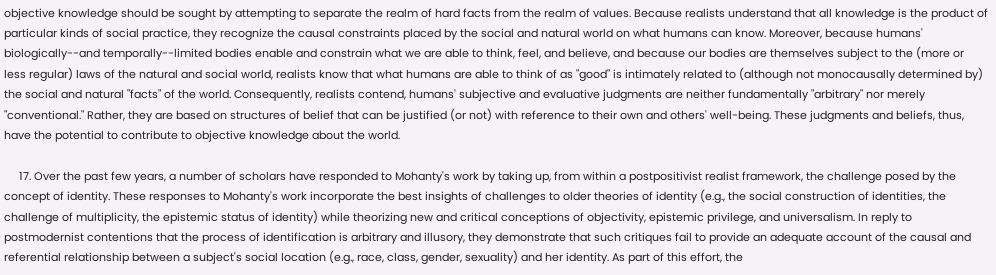objective knowledge should be sought by attempting to separate the realm of hard facts from the realm of values. Because realists understand that all knowledge is the product of particular kinds of social practice, they recognize the causal constraints placed by the social and natural world on what humans can know. Moreover, because humans' biologically--and temporally--limited bodies enable and constrain what we are able to think, feel, and believe, and because our bodies are themselves subject to the (more or less regular) laws of the natural and social world, realists know that what humans are able to think of as "good" is intimately related to (although not monocausally determined by) the social and natural "facts" of the world. Consequently, realists contend, humans' subjective and evaluative judgments are neither fundamentally "arbitrary" nor merely "conventional." Rather, they are based on structures of belief that can be justified (or not) with reference to their own and others' well-being. These judgments and beliefs, thus, have the potential to contribute to objective knowledge about the world.

     17. Over the past few years, a number of scholars have responded to Mohanty's work by taking up, from within a postpositivist realist framework, the challenge posed by the concept of identity. These responses to Mohanty's work incorporate the best insights of challenges to older theories of identity (e.g., the social construction of identities, the challenge of multiplicity, the epistemic status of identity) while theorizing new and critical conceptions of objectivity, epistemic privilege, and universalism. In reply to postmodernist contentions that the process of identification is arbitrary and illusory, they demonstrate that such critiques fail to provide an adequate account of the causal and referential relationship between a subject's social location (e.g., race, class, gender, sexuality) and her identity. As part of this effort, the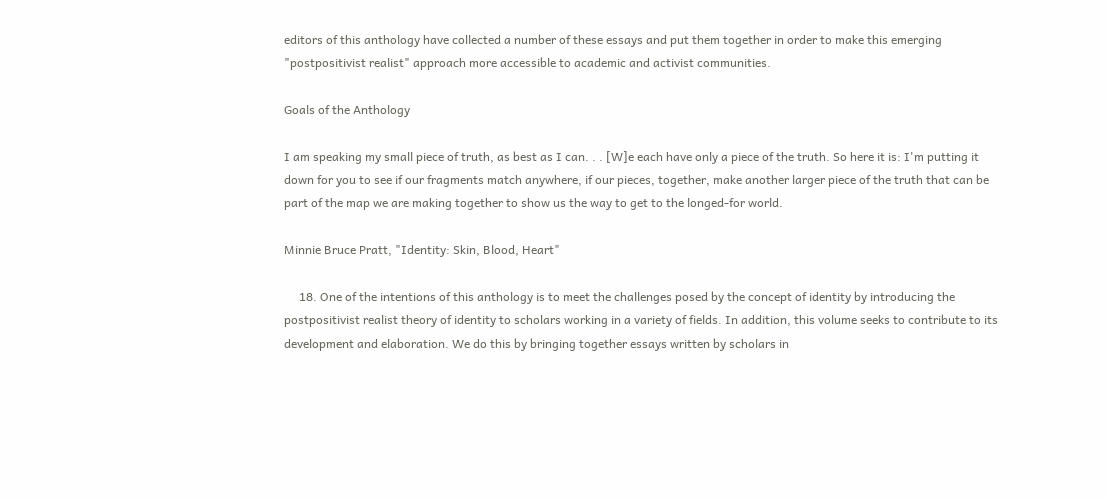editors of this anthology have collected a number of these essays and put them together in order to make this emerging "postpositivist realist" approach more accessible to academic and activist communities.

Goals of the Anthology

I am speaking my small piece of truth, as best as I can. . . [W]e each have only a piece of the truth. So here it is: I'm putting it down for you to see if our fragments match anywhere, if our pieces, together, make another larger piece of the truth that can be part of the map we are making together to show us the way to get to the longed-for world.

Minnie Bruce Pratt, "Identity: Skin, Blood, Heart"

     18. One of the intentions of this anthology is to meet the challenges posed by the concept of identity by introducing the postpositivist realist theory of identity to scholars working in a variety of fields. In addition, this volume seeks to contribute to its development and elaboration. We do this by bringing together essays written by scholars in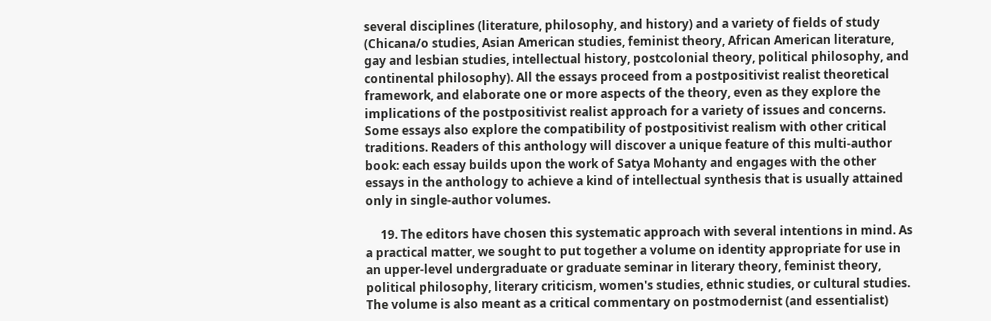several disciplines (literature, philosophy, and history) and a variety of fields of study (Chicana/o studies, Asian American studies, feminist theory, African American literature, gay and lesbian studies, intellectual history, postcolonial theory, political philosophy, and continental philosophy). All the essays proceed from a postpositivist realist theoretical framework, and elaborate one or more aspects of the theory, even as they explore the implications of the postpositivist realist approach for a variety of issues and concerns. Some essays also explore the compatibility of postpositivist realism with other critical traditions. Readers of this anthology will discover a unique feature of this multi-author book: each essay builds upon the work of Satya Mohanty and engages with the other essays in the anthology to achieve a kind of intellectual synthesis that is usually attained only in single-author volumes.

     19. The editors have chosen this systematic approach with several intentions in mind. As a practical matter, we sought to put together a volume on identity appropriate for use in an upper-level undergraduate or graduate seminar in literary theory, feminist theory, political philosophy, literary criticism, women's studies, ethnic studies, or cultural studies. The volume is also meant as a critical commentary on postmodernist (and essentialist)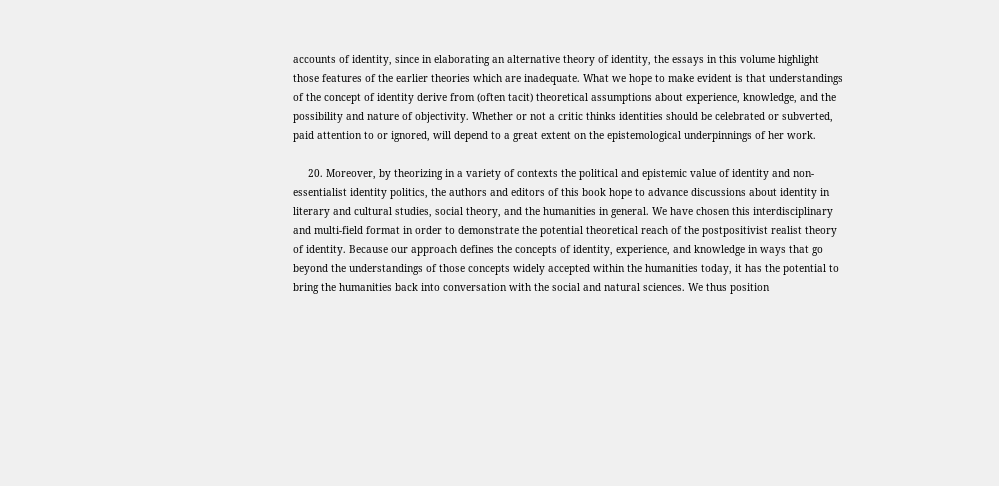accounts of identity, since in elaborating an alternative theory of identity, the essays in this volume highlight those features of the earlier theories which are inadequate. What we hope to make evident is that understandings of the concept of identity derive from (often tacit) theoretical assumptions about experience, knowledge, and the possibility and nature of objectivity. Whether or not a critic thinks identities should be celebrated or subverted, paid attention to or ignored, will depend to a great extent on the epistemological underpinnings of her work.

     20. Moreover, by theorizing in a variety of contexts the political and epistemic value of identity and non-essentialist identity politics, the authors and editors of this book hope to advance discussions about identity in literary and cultural studies, social theory, and the humanities in general. We have chosen this interdisciplinary and multi-field format in order to demonstrate the potential theoretical reach of the postpositivist realist theory of identity. Because our approach defines the concepts of identity, experience, and knowledge in ways that go beyond the understandings of those concepts widely accepted within the humanities today, it has the potential to bring the humanities back into conversation with the social and natural sciences. We thus position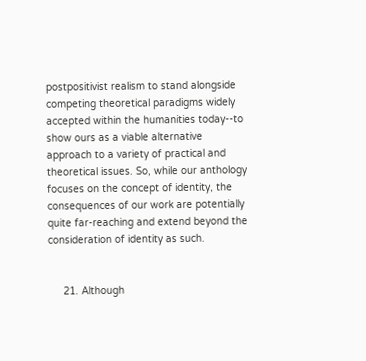postpositivist realism to stand alongside competing theoretical paradigms widely accepted within the humanities today--to show ours as a viable alternative approach to a variety of practical and theoretical issues. So, while our anthology focuses on the concept of identity, the consequences of our work are potentially quite far-reaching and extend beyond the consideration of identity as such.


     21. Although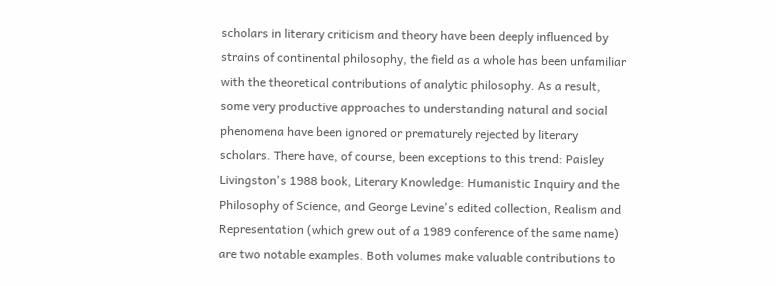scholars in literary criticism and theory have been deeply influenced by strains of continental philosophy, the field as a whole has been unfamiliar with the theoretical contributions of analytic philosophy. As a result, some very productive approaches to understanding natural and social phenomena have been ignored or prematurely rejected by literary scholars. There have, of course, been exceptions to this trend: Paisley Livingston's 1988 book, Literary Knowledge: Humanistic Inquiry and the Philosophy of Science, and George Levine's edited collection, Realism and Representation (which grew out of a 1989 conference of the same name) are two notable examples. Both volumes make valuable contributions to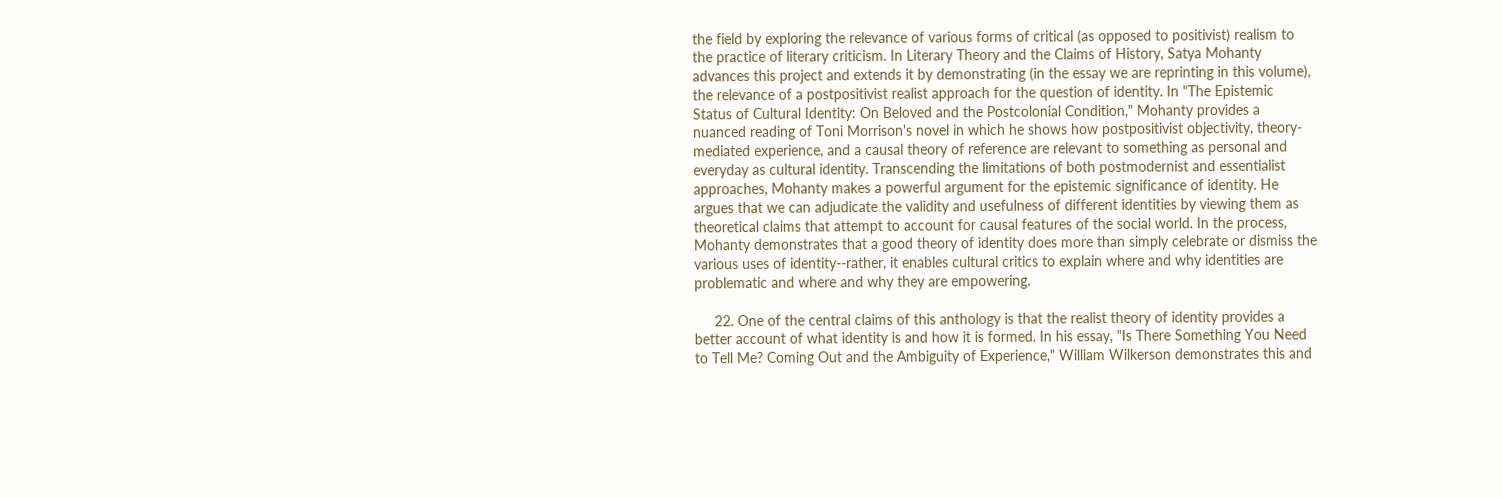the field by exploring the relevance of various forms of critical (as opposed to positivist) realism to the practice of literary criticism. In Literary Theory and the Claims of History, Satya Mohanty advances this project and extends it by demonstrating (in the essay we are reprinting in this volume), the relevance of a postpositivist realist approach for the question of identity. In "The Epistemic Status of Cultural Identity: On Beloved and the Postcolonial Condition," Mohanty provides a nuanced reading of Toni Morrison's novel in which he shows how postpositivist objectivity, theory-mediated experience, and a causal theory of reference are relevant to something as personal and everyday as cultural identity. Transcending the limitations of both postmodernist and essentialist approaches, Mohanty makes a powerful argument for the epistemic significance of identity. He argues that we can adjudicate the validity and usefulness of different identities by viewing them as theoretical claims that attempt to account for causal features of the social world. In the process, Mohanty demonstrates that a good theory of identity does more than simply celebrate or dismiss the various uses of identity--rather, it enables cultural critics to explain where and why identities are problematic and where and why they are empowering.

     22. One of the central claims of this anthology is that the realist theory of identity provides a better account of what identity is and how it is formed. In his essay, "Is There Something You Need to Tell Me? Coming Out and the Ambiguity of Experience," William Wilkerson demonstrates this and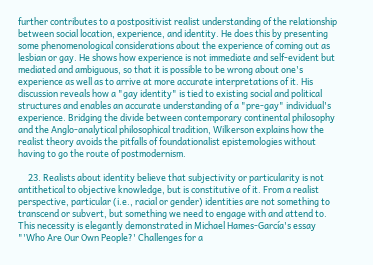further contributes to a postpositivist realist understanding of the relationship between social location, experience, and identity. He does this by presenting some phenomenological considerations about the experience of coming out as lesbian or gay. He shows how experience is not immediate and self-evident but mediated and ambiguous, so that it is possible to be wrong about one's experience as well as to arrive at more accurate interpretations of it. His discussion reveals how a "gay identity" is tied to existing social and political structures and enables an accurate understanding of a "pre-gay" individual's experience. Bridging the divide between contemporary continental philosophy and the Anglo-analytical philosophical tradition, Wilkerson explains how the realist theory avoids the pitfalls of foundationalist epistemologies without having to go the route of postmodernism.

     23. Realists about identity believe that subjectivity or particularity is not antithetical to objective knowledge, but is constitutive of it. From a realist perspective, particular (i.e., racial or gender) identities are not something to transcend or subvert, but something we need to engage with and attend to. This necessity is elegantly demonstrated in Michael Hames-García's essay "'Who Are Our Own People?' Challenges for a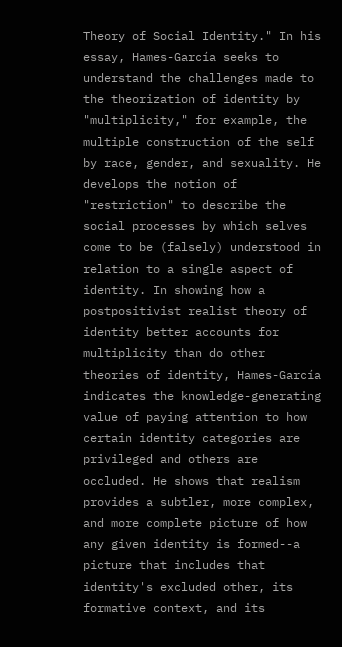Theory of Social Identity." In his essay, Hames-García seeks to understand the challenges made to the theorization of identity by "multiplicity," for example, the multiple construction of the self by race, gender, and sexuality. He develops the notion of "restriction" to describe the social processes by which selves come to be (falsely) understood in relation to a single aspect of identity. In showing how a postpositivist realist theory of identity better accounts for multiplicity than do other theories of identity, Hames-García indicates the knowledge-generating value of paying attention to how certain identity categories are privileged and others are occluded. He shows that realism provides a subtler, more complex, and more complete picture of how any given identity is formed--a picture that includes that identity's excluded other, its formative context, and its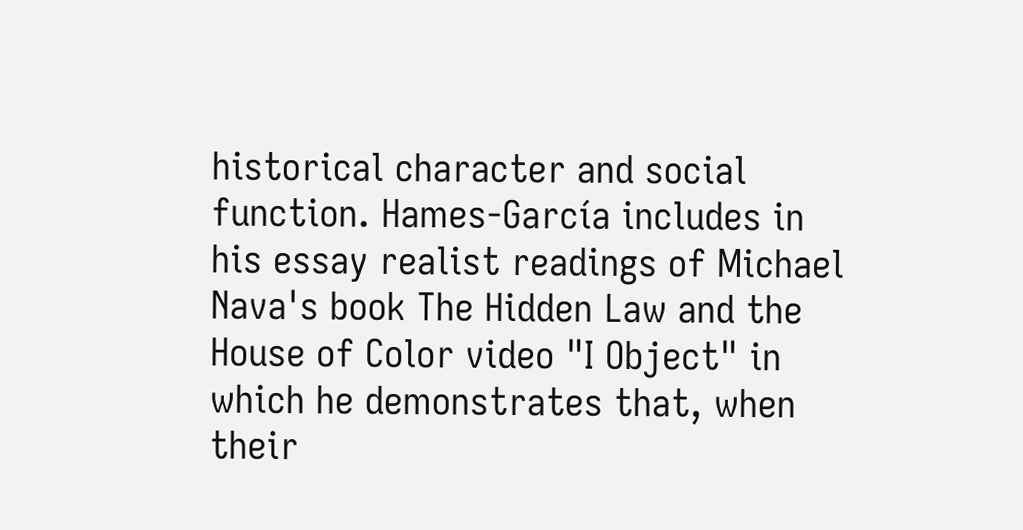historical character and social function. Hames-García includes in his essay realist readings of Michael Nava's book The Hidden Law and the House of Color video "I Object" in which he demonstrates that, when their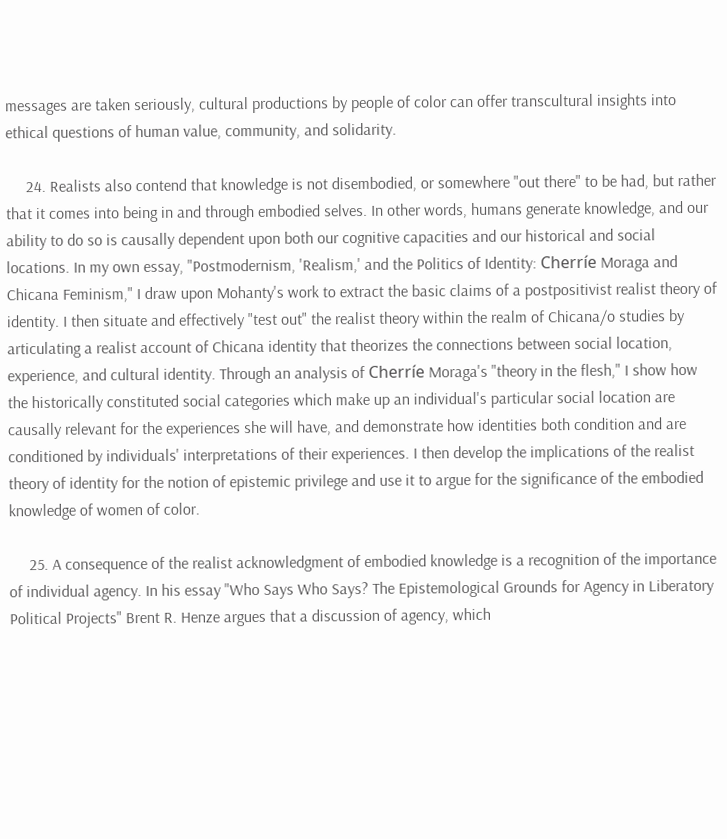messages are taken seriously, cultural productions by people of color can offer transcultural insights into ethical questions of human value, community, and solidarity.

     24. Realists also contend that knowledge is not disembodied, or somewhere "out there" to be had, but rather that it comes into being in and through embodied selves. In other words, humans generate knowledge, and our ability to do so is causally dependent upon both our cognitive capacities and our historical and social locations. In my own essay, "Postmodernism, 'Realism,' and the Politics of Identity: Cherríe Moraga and Chicana Feminism," I draw upon Mohanty's work to extract the basic claims of a postpositivist realist theory of identity. I then situate and effectively "test out" the realist theory within the realm of Chicana/o studies by articulating a realist account of Chicana identity that theorizes the connections between social location, experience, and cultural identity. Through an analysis of Cherríe Moraga's "theory in the flesh," I show how the historically constituted social categories which make up an individual's particular social location are causally relevant for the experiences she will have, and demonstrate how identities both condition and are conditioned by individuals' interpretations of their experiences. I then develop the implications of the realist theory of identity for the notion of epistemic privilege and use it to argue for the significance of the embodied knowledge of women of color.

     25. A consequence of the realist acknowledgment of embodied knowledge is a recognition of the importance of individual agency. In his essay "Who Says Who Says? The Epistemological Grounds for Agency in Liberatory Political Projects" Brent R. Henze argues that a discussion of agency, which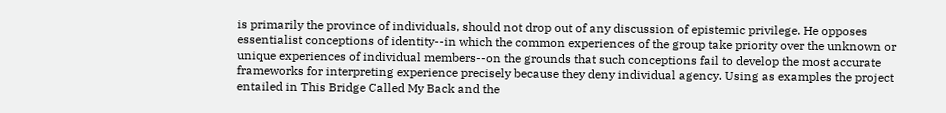is primarily the province of individuals, should not drop out of any discussion of epistemic privilege. He opposes essentialist conceptions of identity--in which the common experiences of the group take priority over the unknown or unique experiences of individual members--on the grounds that such conceptions fail to develop the most accurate frameworks for interpreting experience precisely because they deny individual agency. Using as examples the project entailed in This Bridge Called My Back and the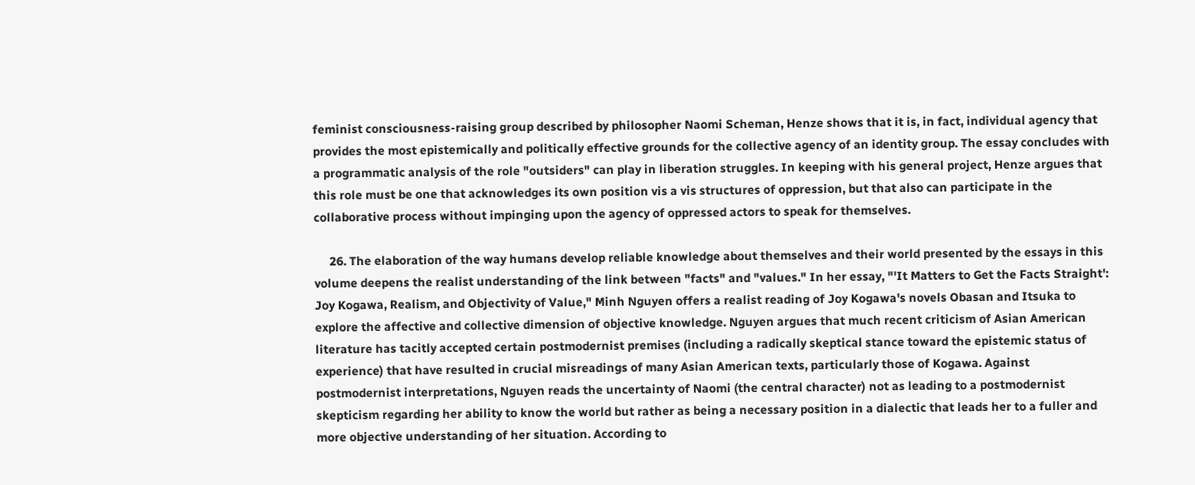feminist consciousness-raising group described by philosopher Naomi Scheman, Henze shows that it is, in fact, individual agency that provides the most epistemically and politically effective grounds for the collective agency of an identity group. The essay concludes with a programmatic analysis of the role "outsiders" can play in liberation struggles. In keeping with his general project, Henze argues that this role must be one that acknowledges its own position vis a vis structures of oppression, but that also can participate in the collaborative process without impinging upon the agency of oppressed actors to speak for themselves.

     26. The elaboration of the way humans develop reliable knowledge about themselves and their world presented by the essays in this volume deepens the realist understanding of the link between "facts" and "values." In her essay, "'It Matters to Get the Facts Straight': Joy Kogawa, Realism, and Objectivity of Value," Minh Nguyen offers a realist reading of Joy Kogawa's novels Obasan and Itsuka to explore the affective and collective dimension of objective knowledge. Nguyen argues that much recent criticism of Asian American literature has tacitly accepted certain postmodernist premises (including a radically skeptical stance toward the epistemic status of experience) that have resulted in crucial misreadings of many Asian American texts, particularly those of Kogawa. Against postmodernist interpretations, Nguyen reads the uncertainty of Naomi (the central character) not as leading to a postmodernist skepticism regarding her ability to know the world but rather as being a necessary position in a dialectic that leads her to a fuller and more objective understanding of her situation. According to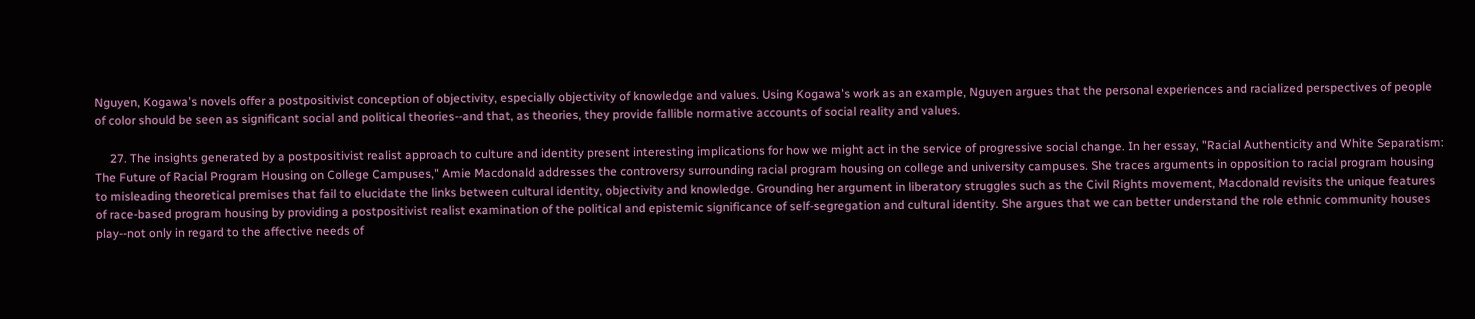Nguyen, Kogawa's novels offer a postpositivist conception of objectivity, especially objectivity of knowledge and values. Using Kogawa's work as an example, Nguyen argues that the personal experiences and racialized perspectives of people of color should be seen as significant social and political theories--and that, as theories, they provide fallible normative accounts of social reality and values.

     27. The insights generated by a postpositivist realist approach to culture and identity present interesting implications for how we might act in the service of progressive social change. In her essay, "Racial Authenticity and White Separatism: The Future of Racial Program Housing on College Campuses," Amie Macdonald addresses the controversy surrounding racial program housing on college and university campuses. She traces arguments in opposition to racial program housing to misleading theoretical premises that fail to elucidate the links between cultural identity, objectivity and knowledge. Grounding her argument in liberatory struggles such as the Civil Rights movement, Macdonald revisits the unique features of race-based program housing by providing a postpositivist realist examination of the political and epistemic significance of self-segregation and cultural identity. She argues that we can better understand the role ethnic community houses play--not only in regard to the affective needs of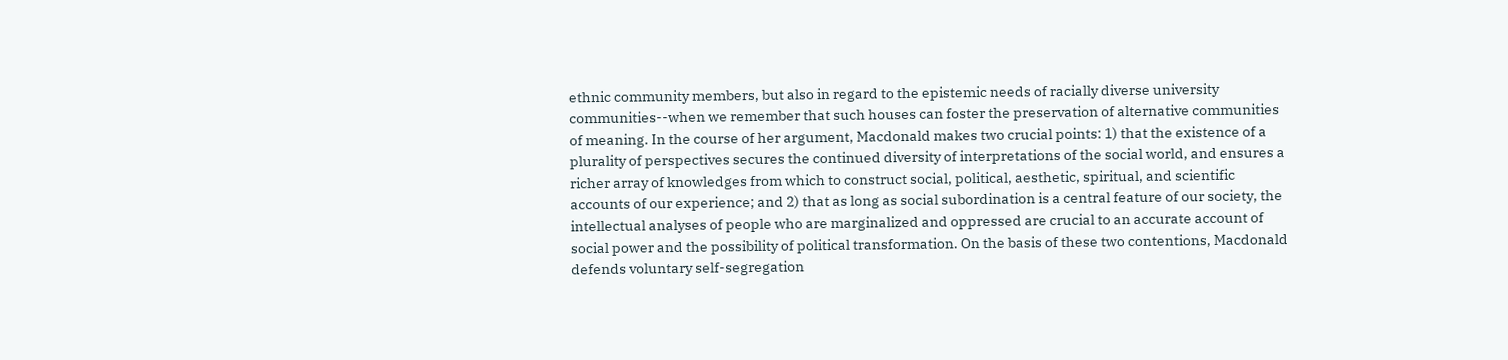ethnic community members, but also in regard to the epistemic needs of racially diverse university communities--when we remember that such houses can foster the preservation of alternative communities of meaning. In the course of her argument, Macdonald makes two crucial points: 1) that the existence of a plurality of perspectives secures the continued diversity of interpretations of the social world, and ensures a richer array of knowledges from which to construct social, political, aesthetic, spiritual, and scientific accounts of our experience; and 2) that as long as social subordination is a central feature of our society, the intellectual analyses of people who are marginalized and oppressed are crucial to an accurate account of social power and the possibility of political transformation. On the basis of these two contentions, Macdonald defends voluntary self-segregation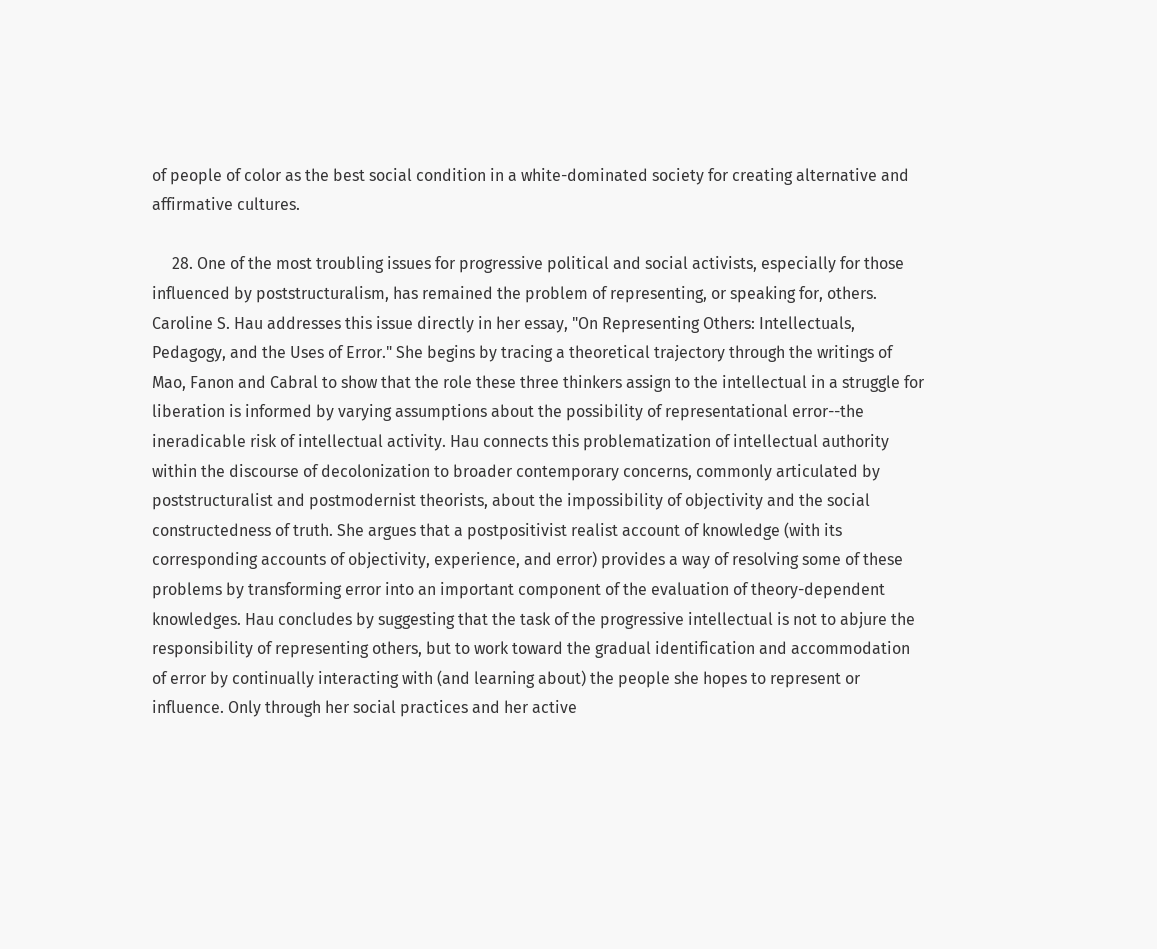of people of color as the best social condition in a white-dominated society for creating alternative and affirmative cultures.

     28. One of the most troubling issues for progressive political and social activists, especially for those influenced by poststructuralism, has remained the problem of representing, or speaking for, others. Caroline S. Hau addresses this issue directly in her essay, "On Representing Others: Intellectuals, Pedagogy, and the Uses of Error." She begins by tracing a theoretical trajectory through the writings of Mao, Fanon and Cabral to show that the role these three thinkers assign to the intellectual in a struggle for liberation is informed by varying assumptions about the possibility of representational error--the ineradicable risk of intellectual activity. Hau connects this problematization of intellectual authority within the discourse of decolonization to broader contemporary concerns, commonly articulated by poststructuralist and postmodernist theorists, about the impossibility of objectivity and the social constructedness of truth. She argues that a postpositivist realist account of knowledge (with its corresponding accounts of objectivity, experience, and error) provides a way of resolving some of these problems by transforming error into an important component of the evaluation of theory-dependent knowledges. Hau concludes by suggesting that the task of the progressive intellectual is not to abjure the responsibility of representing others, but to work toward the gradual identification and accommodation of error by continually interacting with (and learning about) the people she hopes to represent or influence. Only through her social practices and her active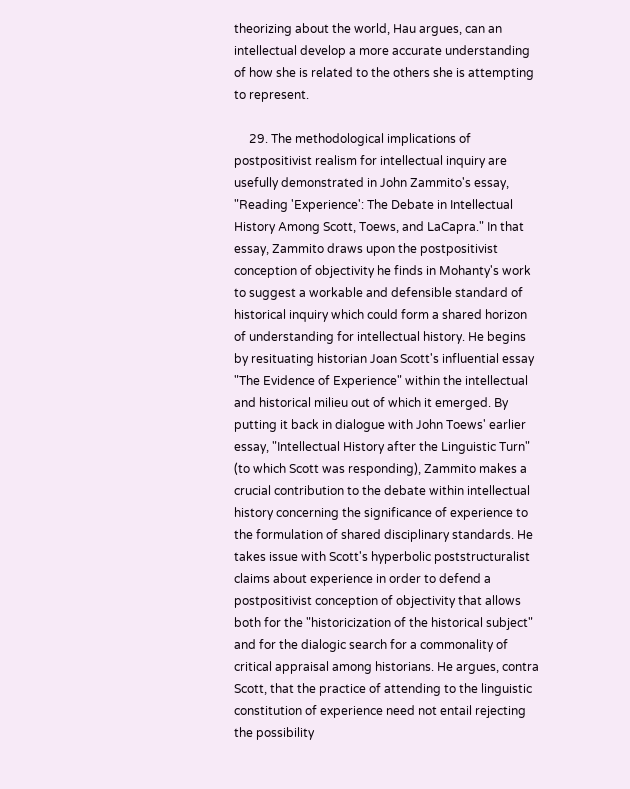theorizing about the world, Hau argues, can an intellectual develop a more accurate understanding of how she is related to the others she is attempting to represent.

     29. The methodological implications of postpositivist realism for intellectual inquiry are usefully demonstrated in John Zammito's essay, "Reading 'Experience': The Debate in Intellectual History Among Scott, Toews, and LaCapra." In that essay, Zammito draws upon the postpositivist conception of objectivity he finds in Mohanty's work to suggest a workable and defensible standard of historical inquiry which could form a shared horizon of understanding for intellectual history. He begins by resituating historian Joan Scott's influential essay "The Evidence of Experience" within the intellectual and historical milieu out of which it emerged. By putting it back in dialogue with John Toews' earlier essay, "Intellectual History after the Linguistic Turn" (to which Scott was responding), Zammito makes a crucial contribution to the debate within intellectual history concerning the significance of experience to the formulation of shared disciplinary standards. He takes issue with Scott's hyperbolic poststructuralist claims about experience in order to defend a postpositivist conception of objectivity that allows both for the "historicization of the historical subject" and for the dialogic search for a commonality of critical appraisal among historians. He argues, contra Scott, that the practice of attending to the linguistic constitution of experience need not entail rejecting the possibility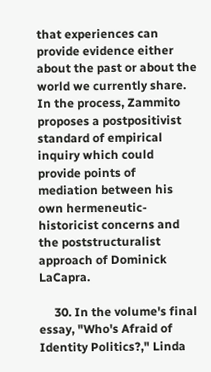that experiences can provide evidence either about the past or about the world we currently share. In the process, Zammito proposes a postpositivist standard of empirical inquiry which could provide points of mediation between his own hermeneutic-historicist concerns and the poststructuralist approach of Dominick LaCapra.

     30. In the volume's final essay, "Who's Afraid of Identity Politics?," Linda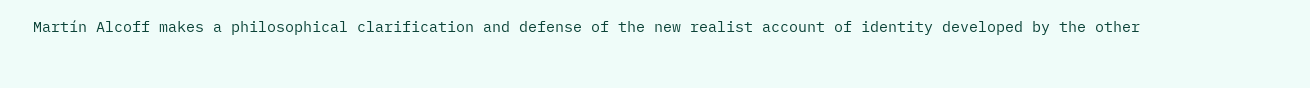Martín Alcoff makes a philosophical clarification and defense of the new realist account of identity developed by the other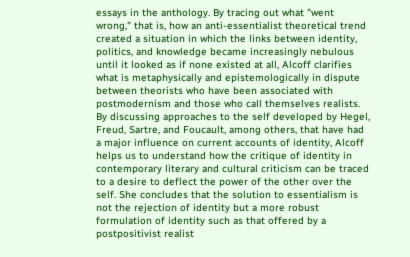essays in the anthology. By tracing out what "went wrong," that is, how an anti-essentialist theoretical trend created a situation in which the links between identity, politics, and knowledge became increasingly nebulous until it looked as if none existed at all, Alcoff clarifies what is metaphysically and epistemologically in dispute between theorists who have been associated with postmodernism and those who call themselves realists. By discussing approaches to the self developed by Hegel, Freud, Sartre, and Foucault, among others, that have had a major influence on current accounts of identity, Alcoff helps us to understand how the critique of identity in contemporary literary and cultural criticism can be traced to a desire to deflect the power of the other over the self. She concludes that the solution to essentialism is not the rejection of identity but a more robust formulation of identity such as that offered by a postpositivist realist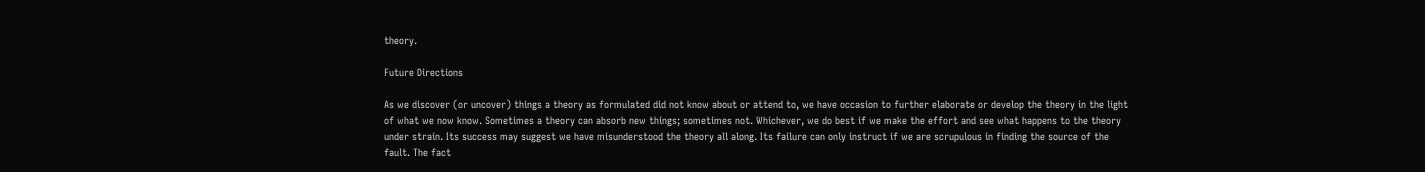theory.

Future Directions

As we discover (or uncover) things a theory as formulated did not know about or attend to, we have occasion to further elaborate or develop the theory in the light of what we now know. Sometimes a theory can absorb new things; sometimes not. Whichever, we do best if we make the effort and see what happens to the theory under strain. Its success may suggest we have misunderstood the theory all along. Its failure can only instruct if we are scrupulous in finding the source of the fault. The fact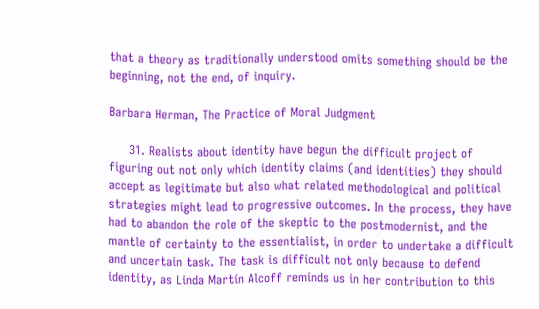that a theory as traditionally understood omits something should be the beginning, not the end, of inquiry.

Barbara Herman, The Practice of Moral Judgment

     31. Realists about identity have begun the difficult project of figuring out not only which identity claims (and identities) they should accept as legitimate but also what related methodological and political strategies might lead to progressive outcomes. In the process, they have had to abandon the role of the skeptic to the postmodernist, and the mantle of certainty to the essentialist, in order to undertake a difficult and uncertain task. The task is difficult not only because to defend identity, as Linda Martín Alcoff reminds us in her contribution to this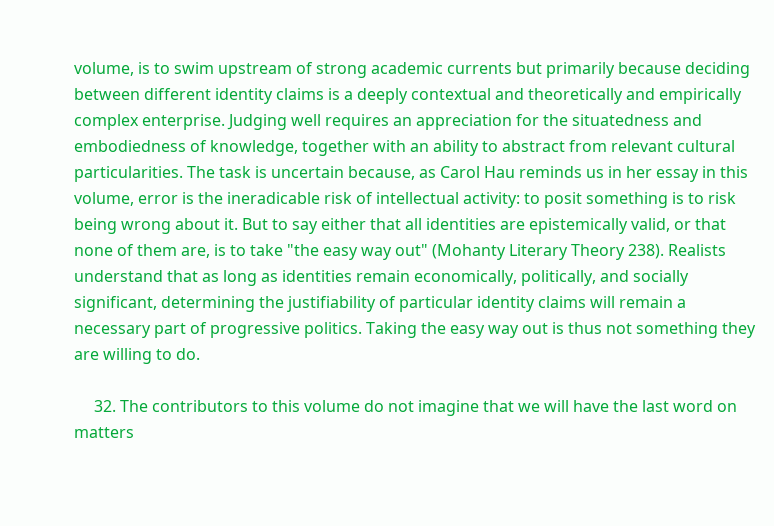volume, is to swim upstream of strong academic currents but primarily because deciding between different identity claims is a deeply contextual and theoretically and empirically complex enterprise. Judging well requires an appreciation for the situatedness and embodiedness of knowledge, together with an ability to abstract from relevant cultural particularities. The task is uncertain because, as Carol Hau reminds us in her essay in this volume, error is the ineradicable risk of intellectual activity: to posit something is to risk being wrong about it. But to say either that all identities are epistemically valid, or that none of them are, is to take "the easy way out" (Mohanty Literary Theory 238). Realists understand that as long as identities remain economically, politically, and socially significant, determining the justifiability of particular identity claims will remain a necessary part of progressive politics. Taking the easy way out is thus not something they are willing to do.

     32. The contributors to this volume do not imagine that we will have the last word on matters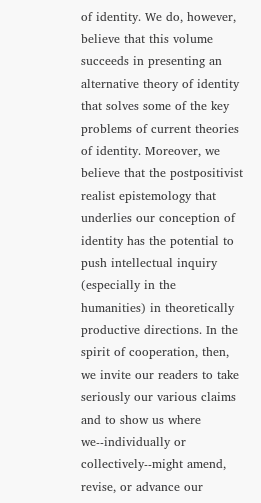of identity. We do, however, believe that this volume succeeds in presenting an alternative theory of identity that solves some of the key problems of current theories of identity. Moreover, we believe that the postpositivist realist epistemology that underlies our conception of identity has the potential to push intellectual inquiry (especially in the humanities) in theoretically productive directions. In the spirit of cooperation, then, we invite our readers to take seriously our various claims and to show us where we--individually or collectively--might amend, revise, or advance our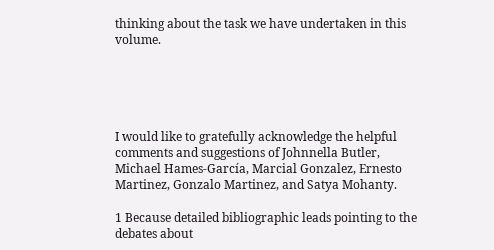thinking about the task we have undertaken in this volume.





I would like to gratefully acknowledge the helpful comments and suggestions of Johnnella Butler, Michael Hames-García, Marcial Gonzalez, Ernesto Martinez, Gonzalo Martinez, and Satya Mohanty.

1 Because detailed bibliographic leads pointing to the debates about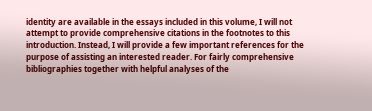identity are available in the essays included in this volume, I will not attempt to provide comprehensive citations in the footnotes to this introduction. Instead, I will provide a few important references for the purpose of assisting an interested reader. For fairly comprehensive bibliographies together with helpful analyses of the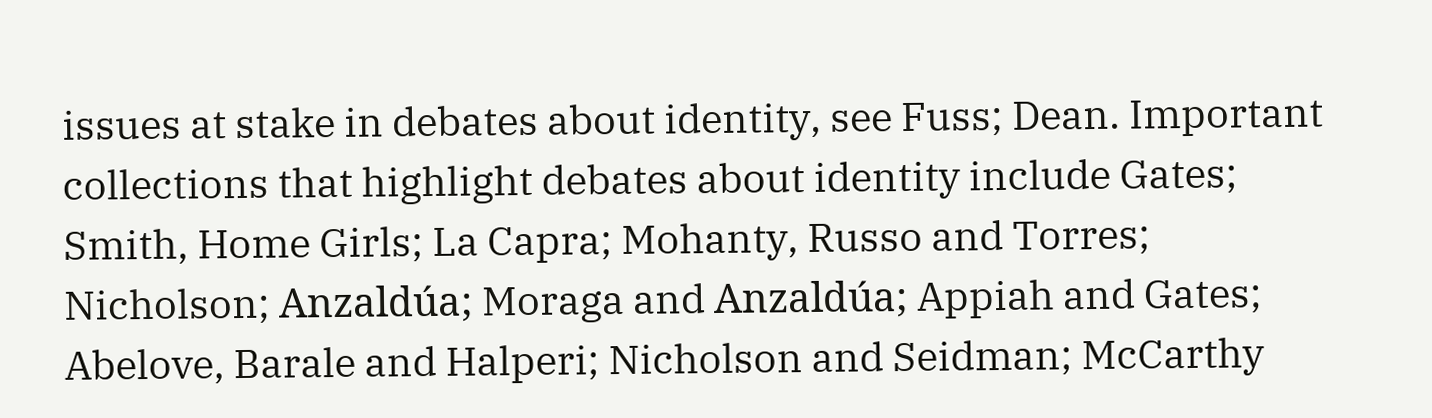issues at stake in debates about identity, see Fuss; Dean. Important collections that highlight debates about identity include Gates; Smith, Home Girls; La Capra; Mohanty, Russo and Torres; Nicholson; Anzaldúa; Moraga and Anzaldúa; Appiah and Gates; Abelove, Barale and Halperi; Nicholson and Seidman; McCarthy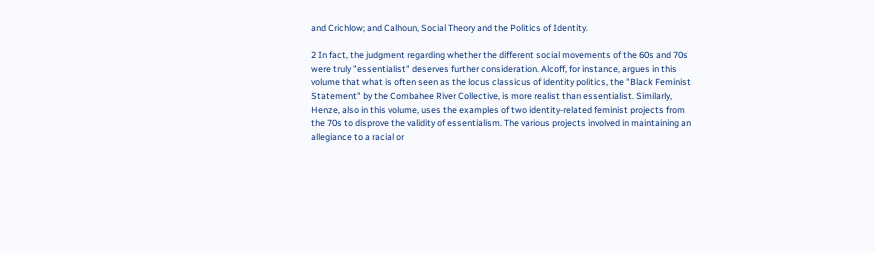and Crichlow; and Calhoun, Social Theory and the Politics of Identity.

2 In fact, the judgment regarding whether the different social movements of the 60s and 70s were truly "essentialist" deserves further consideration. Alcoff, for instance, argues in this volume that what is often seen as the locus classicus of identity politics, the "Black Feminist Statement" by the Combahee River Collective, is more realist than essentialist. Similarly, Henze, also in this volume, uses the examples of two identity-related feminist projects from the 70s to disprove the validity of essentialism. The various projects involved in maintaining an allegiance to a racial or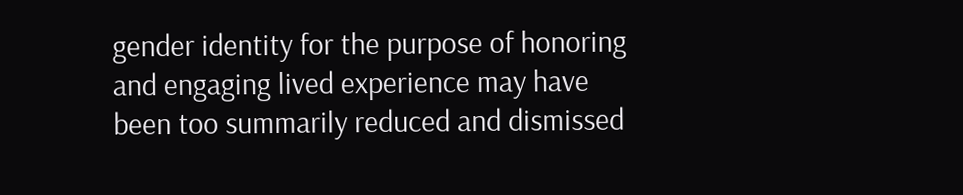gender identity for the purpose of honoring and engaging lived experience may have been too summarily reduced and dismissed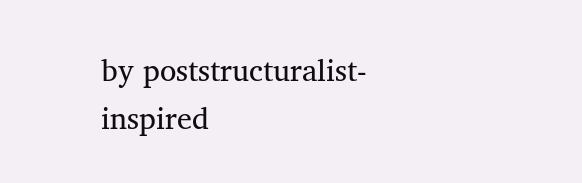by poststructuralist-inspired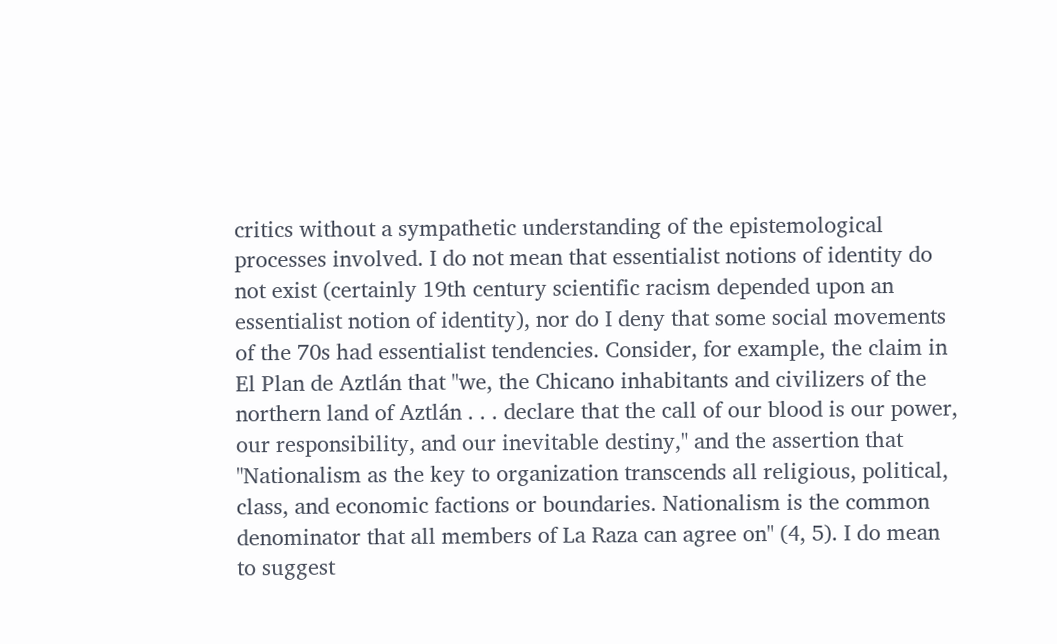critics without a sympathetic understanding of the epistemological processes involved. I do not mean that essentialist notions of identity do not exist (certainly 19th century scientific racism depended upon an essentialist notion of identity), nor do I deny that some social movements of the 70s had essentialist tendencies. Consider, for example, the claim in El Plan de Aztlán that "we, the Chicano inhabitants and civilizers of the northern land of Aztlán . . . declare that the call of our blood is our power, our responsibility, and our inevitable destiny," and the assertion that "Nationalism as the key to organization transcends all religious, political, class, and economic factions or boundaries. Nationalism is the common denominator that all members of La Raza can agree on" (4, 5). I do mean to suggest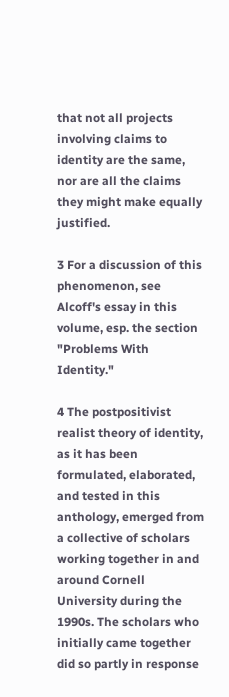that not all projects involving claims to identity are the same, nor are all the claims they might make equally justified.

3 For a discussion of this phenomenon, see Alcoff's essay in this volume, esp. the section "Problems With Identity."

4 The postpositivist realist theory of identity, as it has been formulated, elaborated, and tested in this anthology, emerged from a collective of scholars working together in and around Cornell University during the 1990s. The scholars who initially came together did so partly in response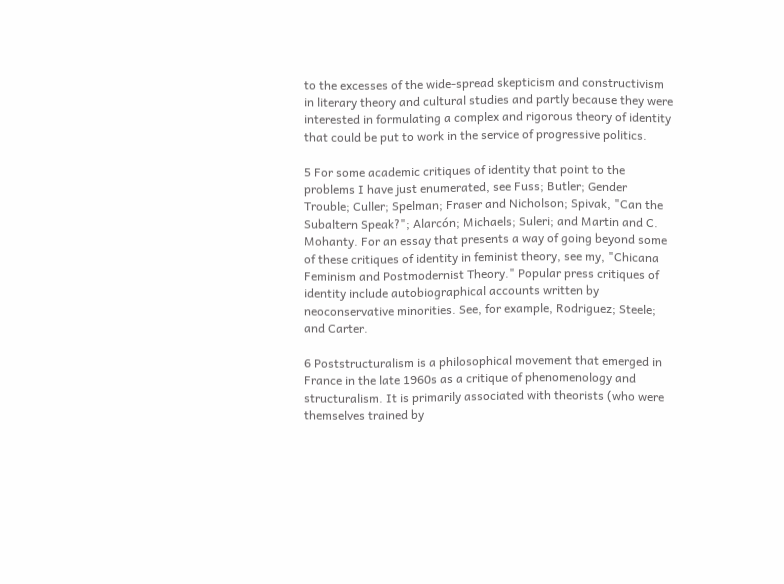to the excesses of the wide-spread skepticism and constructivism in literary theory and cultural studies and partly because they were interested in formulating a complex and rigorous theory of identity that could be put to work in the service of progressive politics.

5 For some academic critiques of identity that point to the problems I have just enumerated, see Fuss; Butler; Gender Trouble; Culler; Spelman; Fraser and Nicholson; Spivak, "Can the Subaltern Speak?"; Alarcón; Michaels; Suleri; and Martin and C. Mohanty. For an essay that presents a way of going beyond some of these critiques of identity in feminist theory, see my, "Chicana Feminism and Postmodernist Theory." Popular press critiques of identity include autobiographical accounts written by neoconservative minorities. See, for example, Rodriguez; Steele; and Carter.

6 Poststructuralism is a philosophical movement that emerged in France in the late 1960s as a critique of phenomenology and structuralism. It is primarily associated with theorists (who were themselves trained by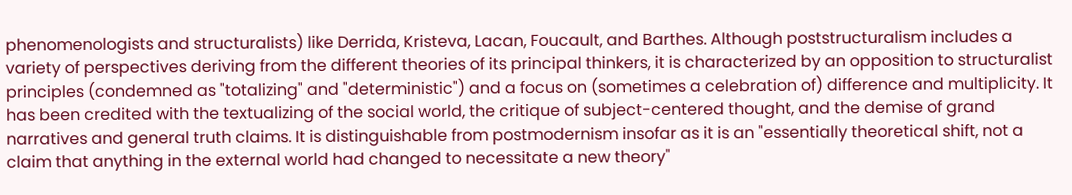phenomenologists and structuralists) like Derrida, Kristeva, Lacan, Foucault, and Barthes. Although poststructuralism includes a variety of perspectives deriving from the different theories of its principal thinkers, it is characterized by an opposition to structuralist principles (condemned as "totalizing" and "deterministic") and a focus on (sometimes a celebration of) difference and multiplicity. It has been credited with the textualizing of the social world, the critique of subject-centered thought, and the demise of grand narratives and general truth claims. It is distinguishable from postmodernism insofar as it is an "essentially theoretical shift, not a claim that anything in the external world had changed to necessitate a new theory"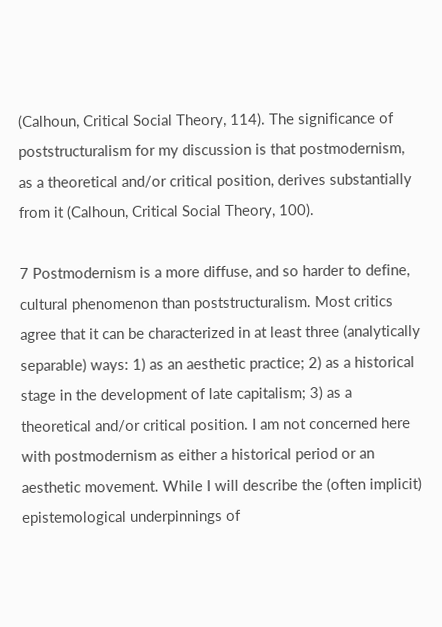(Calhoun, Critical Social Theory, 114). The significance of poststructuralism for my discussion is that postmodernism, as a theoretical and/or critical position, derives substantially from it (Calhoun, Critical Social Theory, 100).

7 Postmodernism is a more diffuse, and so harder to define, cultural phenomenon than poststructuralism. Most critics agree that it can be characterized in at least three (analytically separable) ways: 1) as an aesthetic practice; 2) as a historical stage in the development of late capitalism; 3) as a theoretical and/or critical position. I am not concerned here with postmodernism as either a historical period or an aesthetic movement. While I will describe the (often implicit) epistemological underpinnings of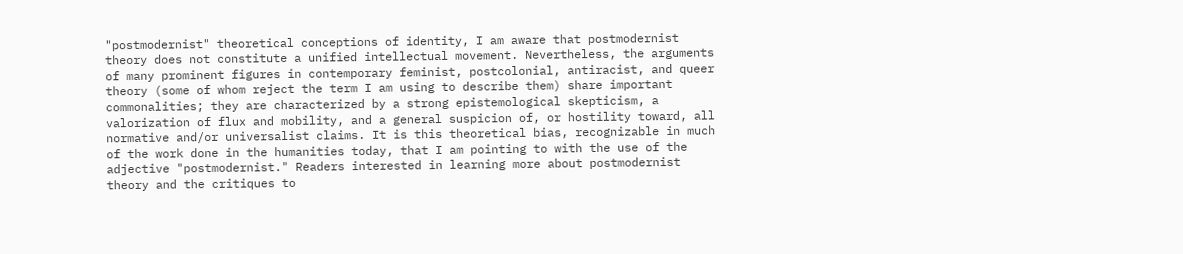"postmodernist" theoretical conceptions of identity, I am aware that postmodernist theory does not constitute a unified intellectual movement. Nevertheless, the arguments of many prominent figures in contemporary feminist, postcolonial, antiracist, and queer theory (some of whom reject the term I am using to describe them) share important commonalities; they are characterized by a strong epistemological skepticism, a valorization of flux and mobility, and a general suspicion of, or hostility toward, all normative and/or universalist claims. It is this theoretical bias, recognizable in much of the work done in the humanities today, that I am pointing to with the use of the adjective "postmodernist." Readers interested in learning more about postmodernist theory and the critiques to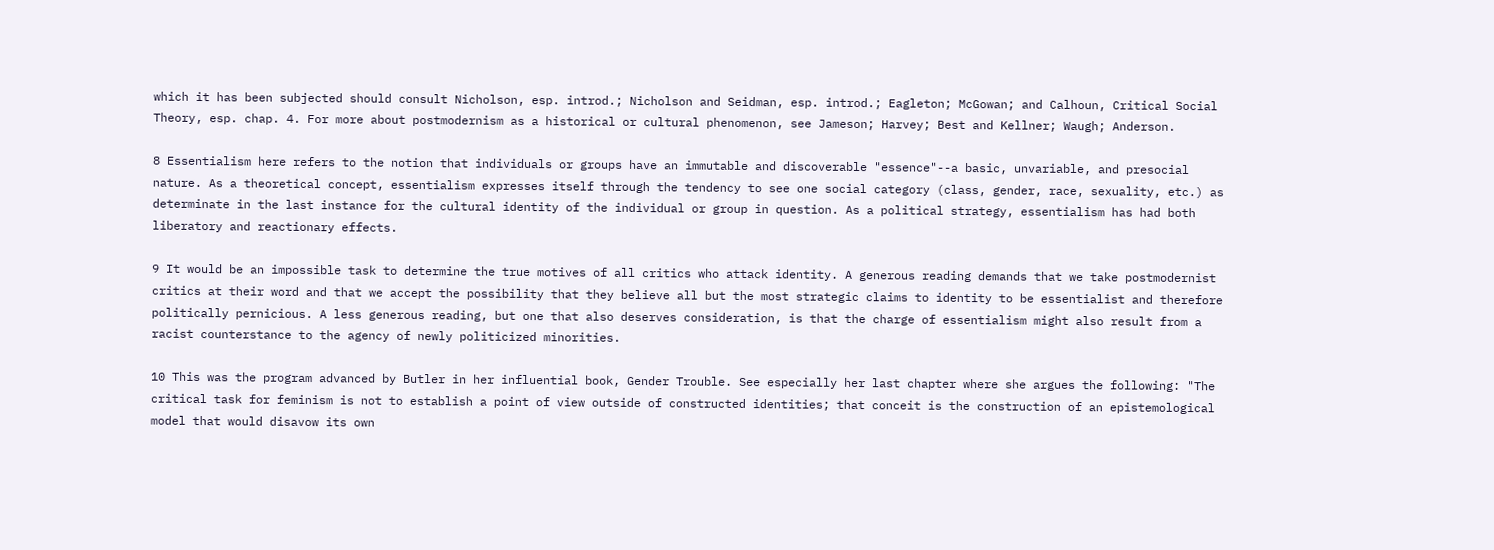which it has been subjected should consult Nicholson, esp. introd.; Nicholson and Seidman, esp. introd.; Eagleton; McGowan; and Calhoun, Critical Social Theory, esp. chap. 4. For more about postmodernism as a historical or cultural phenomenon, see Jameson; Harvey; Best and Kellner; Waugh; Anderson.

8 Essentialism here refers to the notion that individuals or groups have an immutable and discoverable "essence"--a basic, unvariable, and presocial nature. As a theoretical concept, essentialism expresses itself through the tendency to see one social category (class, gender, race, sexuality, etc.) as determinate in the last instance for the cultural identity of the individual or group in question. As a political strategy, essentialism has had both liberatory and reactionary effects.

9 It would be an impossible task to determine the true motives of all critics who attack identity. A generous reading demands that we take postmodernist critics at their word and that we accept the possibility that they believe all but the most strategic claims to identity to be essentialist and therefore politically pernicious. A less generous reading, but one that also deserves consideration, is that the charge of essentialism might also result from a racist counterstance to the agency of newly politicized minorities.

10 This was the program advanced by Butler in her influential book, Gender Trouble. See especially her last chapter where she argues the following: "The critical task for feminism is not to establish a point of view outside of constructed identities; that conceit is the construction of an epistemological model that would disavow its own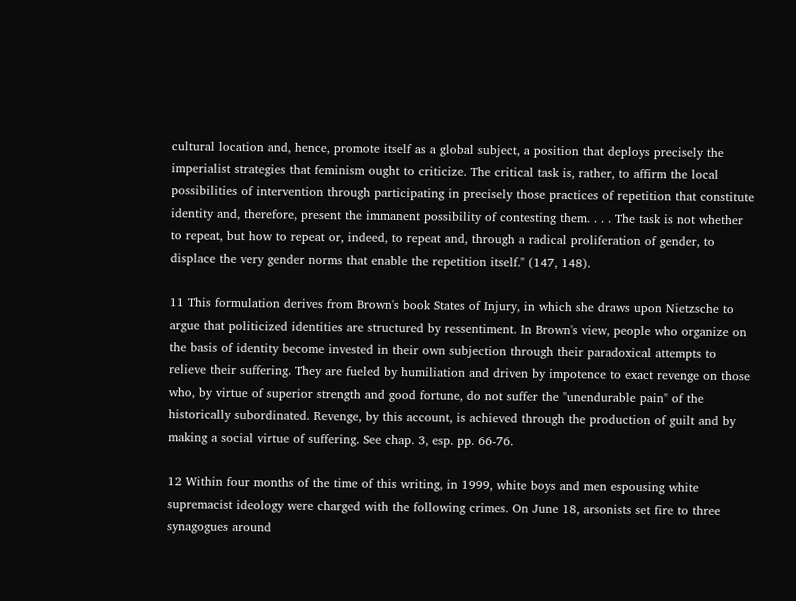cultural location and, hence, promote itself as a global subject, a position that deploys precisely the imperialist strategies that feminism ought to criticize. The critical task is, rather, to affirm the local possibilities of intervention through participating in precisely those practices of repetition that constitute identity and, therefore, present the immanent possibility of contesting them. . . . The task is not whether to repeat, but how to repeat or, indeed, to repeat and, through a radical proliferation of gender, to displace the very gender norms that enable the repetition itself." (147, 148).

11 This formulation derives from Brown's book States of Injury, in which she draws upon Nietzsche to argue that politicized identities are structured by ressentiment. In Brown's view, people who organize on the basis of identity become invested in their own subjection through their paradoxical attempts to relieve their suffering. They are fueled by humiliation and driven by impotence to exact revenge on those who, by virtue of superior strength and good fortune, do not suffer the "unendurable pain" of the historically subordinated. Revenge, by this account, is achieved through the production of guilt and by making a social virtue of suffering. See chap. 3, esp. pp. 66-76.

12 Within four months of the time of this writing, in 1999, white boys and men espousing white supremacist ideology were charged with the following crimes. On June 18, arsonists set fire to three synagogues around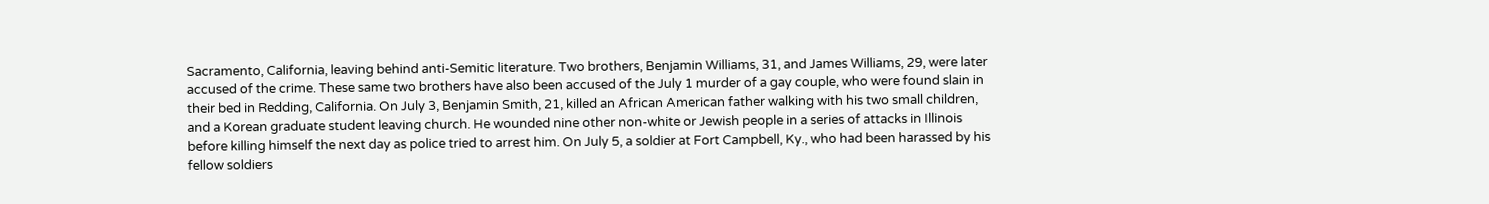Sacramento, California, leaving behind anti-Semitic literature. Two brothers, Benjamin Williams, 31, and James Williams, 29, were later accused of the crime. These same two brothers have also been accused of the July 1 murder of a gay couple, who were found slain in their bed in Redding, California. On July 3, Benjamin Smith, 21, killed an African American father walking with his two small children, and a Korean graduate student leaving church. He wounded nine other non-white or Jewish people in a series of attacks in Illinois before killing himself the next day as police tried to arrest him. On July 5, a soldier at Fort Campbell, Ky., who had been harassed by his fellow soldiers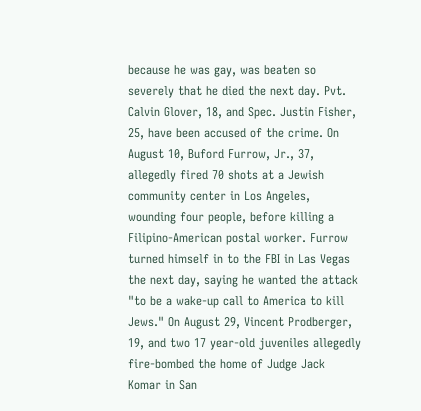because he was gay, was beaten so severely that he died the next day. Pvt. Calvin Glover, 18, and Spec. Justin Fisher, 25, have been accused of the crime. On August 10, Buford Furrow, Jr., 37, allegedly fired 70 shots at a Jewish community center in Los Angeles, wounding four people, before killing a Filipino-American postal worker. Furrow turned himself in to the FBI in Las Vegas the next day, saying he wanted the attack "to be a wake-up call to America to kill Jews." On August 29, Vincent Prodberger, 19, and two 17 year-old juveniles allegedly fire-bombed the home of Judge Jack Komar in San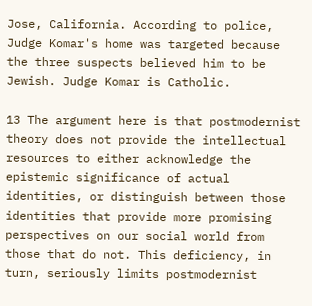Jose, California. According to police, Judge Komar's home was targeted because the three suspects believed him to be Jewish. Judge Komar is Catholic.

13 The argument here is that postmodernist theory does not provide the intellectual resources to either acknowledge the epistemic significance of actual identities, or distinguish between those identities that provide more promising perspectives on our social world from those that do not. This deficiency, in turn, seriously limits postmodernist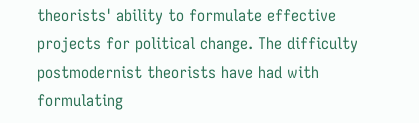theorists' ability to formulate effective projects for political change. The difficulty postmodernist theorists have had with formulating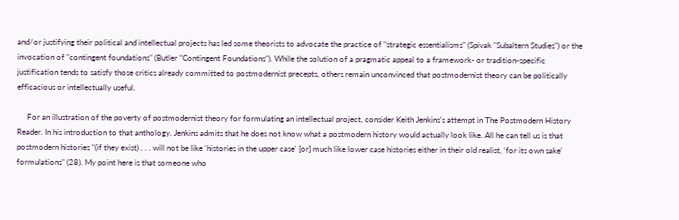and/or justifying their political and intellectual projects has led some theorists to advocate the practice of "strategic essentialisms" (Spivak "Subaltern Studies") or the invocation of "contingent foundations" (Butler "Contingent Foundations"). While the solution of a pragmatic appeal to a framework- or tradition-specific justification tends to satisfy those critics already committed to postmodernist precepts, others remain unconvinced that postmodernist theory can be politically efficacious or intellectually useful.

     For an illustration of the poverty of postmodernist theory for formulating an intellectual project, consider Keith Jenkins's attempt in The Postmodern History Reader. In his introduction to that anthology, Jenkins admits that he does not know what a postmodern history would actually look like. All he can tell us is that postmodern histories "(if they exist) . . . will not be like 'histories in the upper case' [or] much like lower case histories either in their old realist, 'for its own sake' formulations" (28). My point here is that someone who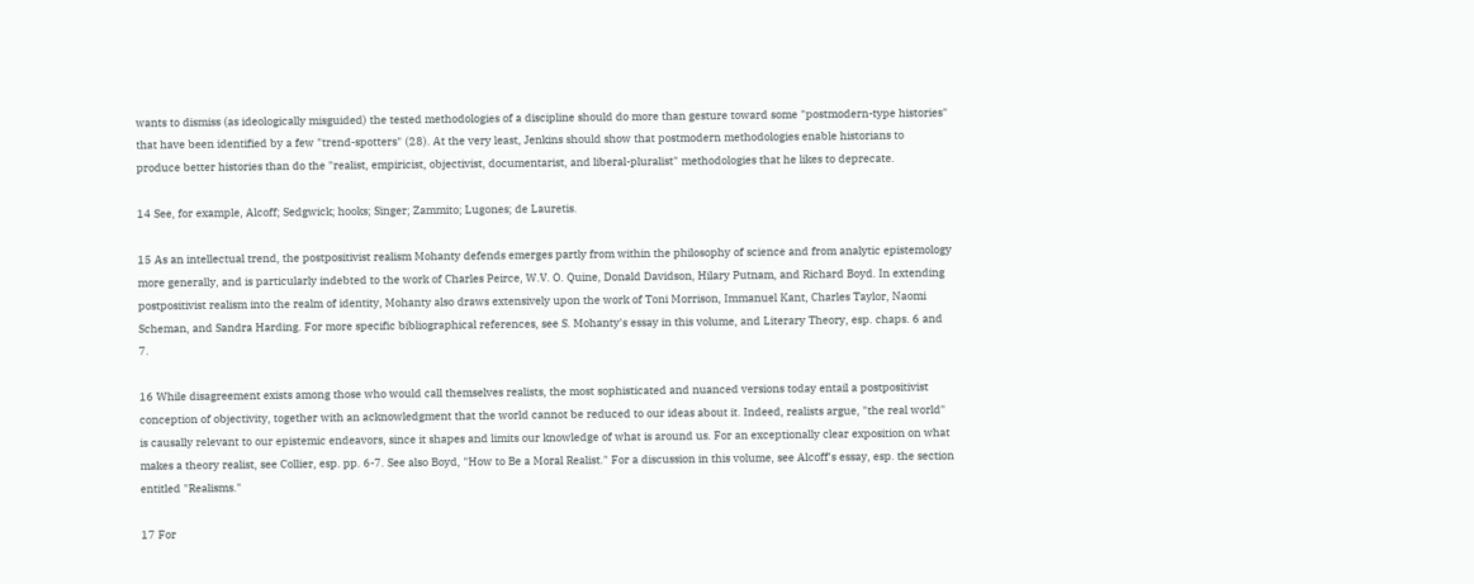wants to dismiss (as ideologically misguided) the tested methodologies of a discipline should do more than gesture toward some "postmodern-type histories" that have been identified by a few "trend-spotters" (28). At the very least, Jenkins should show that postmodern methodologies enable historians to produce better histories than do the "realist, empiricist, objectivist, documentarist, and liberal-pluralist" methodologies that he likes to deprecate.

14 See, for example, Alcoff; Sedgwick; hooks; Singer; Zammito; Lugones; de Lauretis.

15 As an intellectual trend, the postpositivist realism Mohanty defends emerges partly from within the philosophy of science and from analytic epistemology more generally, and is particularly indebted to the work of Charles Peirce, W.V. O. Quine, Donald Davidson, Hilary Putnam, and Richard Boyd. In extending postpositivist realism into the realm of identity, Mohanty also draws extensively upon the work of Toni Morrison, Immanuel Kant, Charles Taylor, Naomi Scheman, and Sandra Harding. For more specific bibliographical references, see S. Mohanty's essay in this volume, and Literary Theory, esp. chaps. 6 and 7.

16 While disagreement exists among those who would call themselves realists, the most sophisticated and nuanced versions today entail a postpositivist conception of objectivity, together with an acknowledgment that the world cannot be reduced to our ideas about it. Indeed, realists argue, "the real world" is causally relevant to our epistemic endeavors, since it shapes and limits our knowledge of what is around us. For an exceptionally clear exposition on what makes a theory realist, see Collier, esp. pp. 6-7. See also Boyd, "How to Be a Moral Realist." For a discussion in this volume, see Alcoff's essay, esp. the section entitled "Realisms."

17 For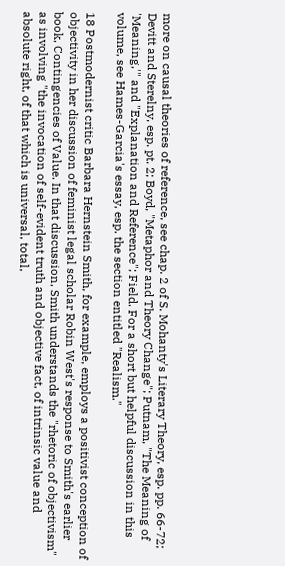more on causal theories of reference, see chap. 2 of S. Mohanty's Literary Theory, esp. pp. 66-72; Devitt and Sterelny, esp. pt. 2; Boyd, "Metaphor and Theory Change"; Putnam, "The Meaning of 'Meaning,'" and "Explanation and Reference"; Field. For a short but helpful discussion in this volume, see Hames-Garcia's essay, esp. the section entitled "Realism."

18 Postmodernist critic Barbara Hernstein Smith, for example, employs a positivist conception of objectivity in her discussion of feminist legal scholar Robin West's response to Smith's earlier book, Contingencies of Value. In that discussion, Smith understands the "rhetoric of objectivism" as involving "the invocation of self-evident truth and objective fact, of intrinsic value and absolute right, of that which is universal, total,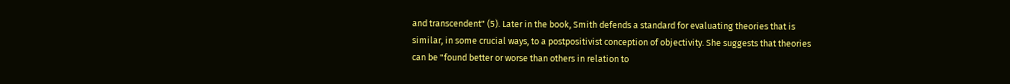and transcendent" (5). Later in the book, Smith defends a standard for evaluating theories that is similar, in some crucial ways, to a postpositivist conception of objectivity. She suggests that theories can be "found better or worse than others in relation to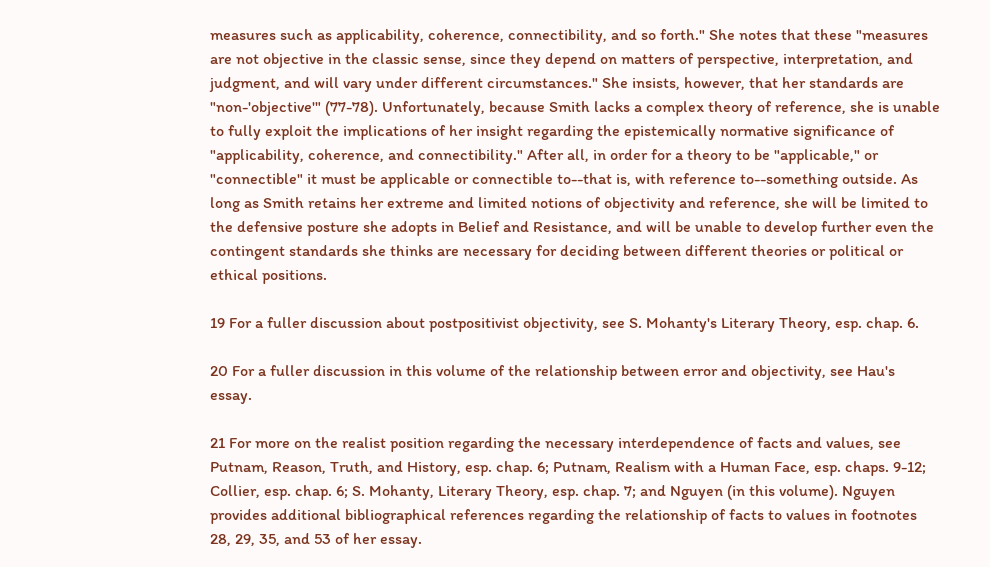measures such as applicability, coherence, connectibility, and so forth." She notes that these "measures are not objective in the classic sense, since they depend on matters of perspective, interpretation, and judgment, and will vary under different circumstances." She insists, however, that her standards are "non-'objective'" (77-78). Unfortunately, because Smith lacks a complex theory of reference, she is unable to fully exploit the implications of her insight regarding the epistemically normative significance of "applicability, coherence, and connectibility." After all, in order for a theory to be "applicable," or "connectible" it must be applicable or connectible to--that is, with reference to--something outside. As long as Smith retains her extreme and limited notions of objectivity and reference, she will be limited to the defensive posture she adopts in Belief and Resistance, and will be unable to develop further even the contingent standards she thinks are necessary for deciding between different theories or political or ethical positions.

19 For a fuller discussion about postpositivist objectivity, see S. Mohanty's Literary Theory, esp. chap. 6.

20 For a fuller discussion in this volume of the relationship between error and objectivity, see Hau's essay.

21 For more on the realist position regarding the necessary interdependence of facts and values, see Putnam, Reason, Truth, and History, esp. chap. 6; Putnam, Realism with a Human Face, esp. chaps. 9-12; Collier, esp. chap. 6; S. Mohanty, Literary Theory, esp. chap. 7; and Nguyen (in this volume). Nguyen provides additional bibliographical references regarding the relationship of facts to values in footnotes 28, 29, 35, and 53 of her essay.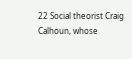22 Social theorist Craig Calhoun, whose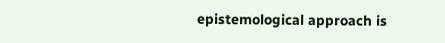epistemological approach is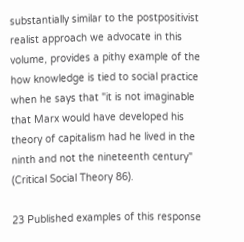substantially similar to the postpositivist realist approach we advocate in this volume, provides a pithy example of the how knowledge is tied to social practice when he says that "it is not imaginable that Marx would have developed his theory of capitalism had he lived in the ninth and not the nineteenth century" (Critical Social Theory 86).

23 Published examples of this response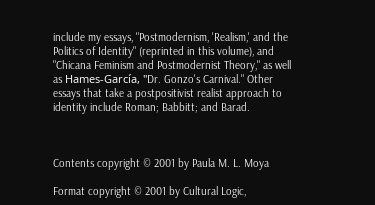include my essays, "Postmodernism, 'Realism,' and the Politics of Identity" (reprinted in this volume), and "Chicana Feminism and Postmodernist Theory," as well as Hames-García, "Dr. Gonzo's Carnival." Other essays that take a postpositivist realist approach to identity include Roman; Babbitt; and Barad.



Contents copyright © 2001 by Paula M. L. Moya

Format copyright © 2001 by Cultural Logic,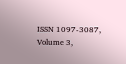ISSN 1097-3087, Volume 3,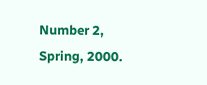Number 2, Spring, 2000.